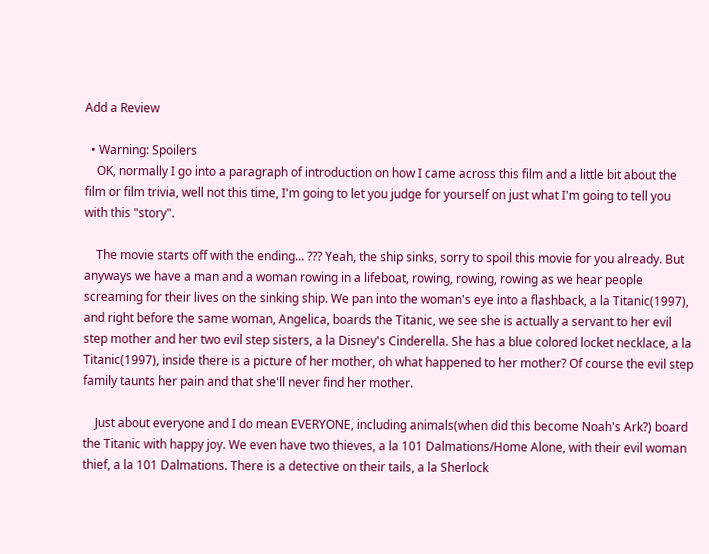Add a Review

  • Warning: Spoilers
    OK, normally I go into a paragraph of introduction on how I came across this film and a little bit about the film or film trivia, well not this time, I'm going to let you judge for yourself on just what I'm going to tell you with this "story".

    The movie starts off with the ending... ??? Yeah, the ship sinks, sorry to spoil this movie for you already. But anyways we have a man and a woman rowing in a lifeboat, rowing, rowing, rowing as we hear people screaming for their lives on the sinking ship. We pan into the woman's eye into a flashback, a la Titanic(1997), and right before the same woman, Angelica, boards the Titanic, we see she is actually a servant to her evil step mother and her two evil step sisters, a la Disney's Cinderella. She has a blue colored locket necklace, a la Titanic(1997), inside there is a picture of her mother, oh what happened to her mother? Of course the evil step family taunts her pain and that she'll never find her mother.

    Just about everyone and I do mean EVERYONE, including animals(when did this become Noah's Ark?) board the Titanic with happy joy. We even have two thieves, a la 101 Dalmations/Home Alone, with their evil woman thief, a la 101 Dalmations. There is a detective on their tails, a la Sherlock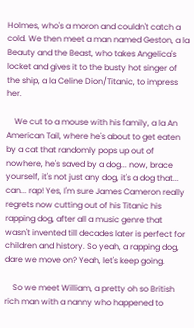Holmes, who's a moron and couldn't catch a cold. We then meet a man named Geston, a la Beauty and the Beast, who takes Angelica's locket and gives it to the busty hot singer of the ship, a la Celine Dion/Titanic, to impress her.

    We cut to a mouse with his family, a la An American Tail, where he's about to get eaten by a cat that randomly pops up out of nowhere, he's saved by a dog... now, brace yourself, it's not just any dog, it's a dog that... can... rap! Yes, I'm sure James Cameron really regrets now cutting out of his Titanic his rapping dog, after all a music genre that wasn't invented till decades later is perfect for children and history. So yeah, a rapping dog, dare we move on? Yeah, let's keep going.

    So we meet William, a pretty oh so British rich man with a nanny who happened to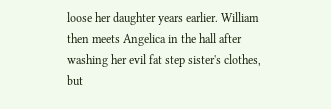loose her daughter years earlier. William then meets Angelica in the hall after washing her evil fat step sister's clothes, but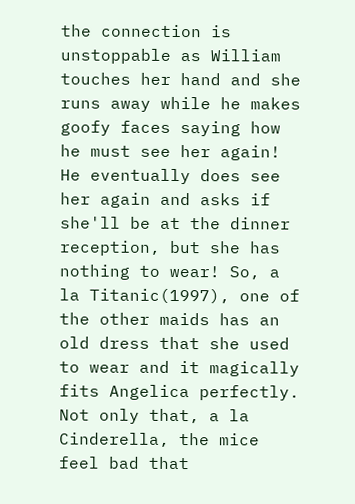the connection is unstoppable as William touches her hand and she runs away while he makes goofy faces saying how he must see her again! He eventually does see her again and asks if she'll be at the dinner reception, but she has nothing to wear! So, a la Titanic(1997), one of the other maids has an old dress that she used to wear and it magically fits Angelica perfectly. Not only that, a la Cinderella, the mice feel bad that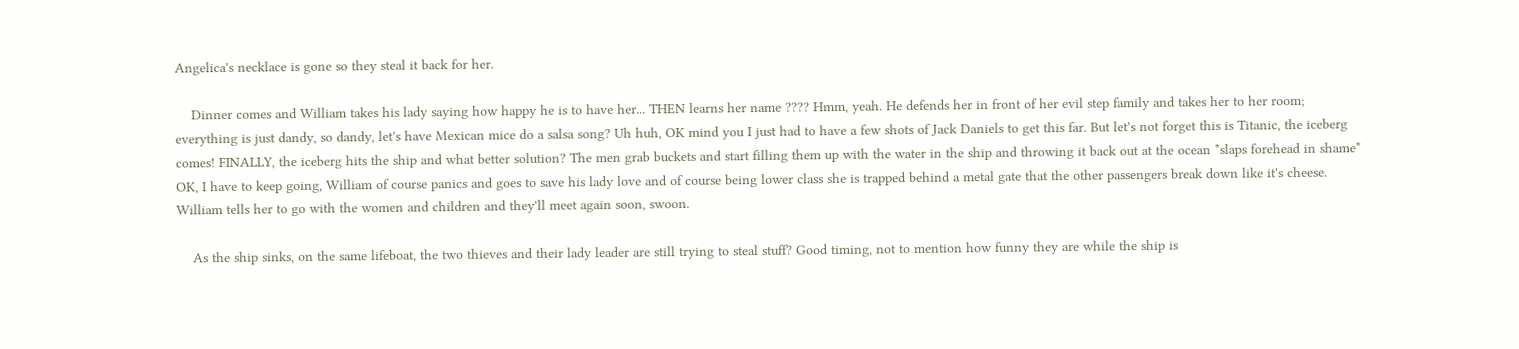Angelica's necklace is gone so they steal it back for her.

    Dinner comes and William takes his lady saying how happy he is to have her... THEN learns her name ???? Hmm, yeah. He defends her in front of her evil step family and takes her to her room; everything is just dandy, so dandy, let's have Mexican mice do a salsa song? Uh huh, OK mind you I just had to have a few shots of Jack Daniels to get this far. But let's not forget this is Titanic, the iceberg comes! FINALLY, the iceberg hits the ship and what better solution? The men grab buckets and start filling them up with the water in the ship and throwing it back out at the ocean *slaps forehead in shame* OK, I have to keep going, William of course panics and goes to save his lady love and of course being lower class she is trapped behind a metal gate that the other passengers break down like it's cheese. William tells her to go with the women and children and they'll meet again soon, swoon.

    As the ship sinks, on the same lifeboat, the two thieves and their lady leader are still trying to steal stuff? Good timing, not to mention how funny they are while the ship is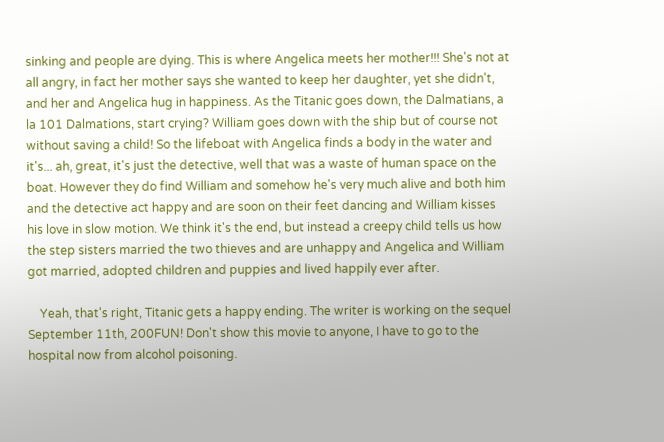sinking and people are dying. This is where Angelica meets her mother!!! She's not at all angry, in fact her mother says she wanted to keep her daughter, yet she didn't, and her and Angelica hug in happiness. As the Titanic goes down, the Dalmatians, a la 101 Dalmations, start crying? William goes down with the ship but of course not without saving a child! So the lifeboat with Angelica finds a body in the water and it's... ah, great, it's just the detective, well that was a waste of human space on the boat. However they do find William and somehow he's very much alive and both him and the detective act happy and are soon on their feet dancing and William kisses his love in slow motion. We think it's the end, but instead a creepy child tells us how the step sisters married the two thieves and are unhappy and Angelica and William got married, adopted children and puppies and lived happily ever after.

    Yeah, that's right, Titanic gets a happy ending. The writer is working on the sequel September 11th, 200FUN! Don't show this movie to anyone, I have to go to the hospital now from alcohol poisoning.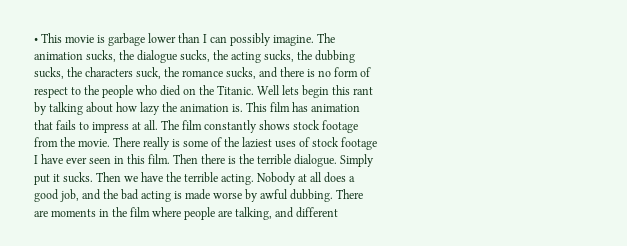• This movie is garbage lower than I can possibly imagine. The animation sucks, the dialogue sucks, the acting sucks, the dubbing sucks, the characters suck, the romance sucks, and there is no form of respect to the people who died on the Titanic. Well lets begin this rant by talking about how lazy the animation is. This film has animation that fails to impress at all. The film constantly shows stock footage from the movie. There really is some of the laziest uses of stock footage I have ever seen in this film. Then there is the terrible dialogue. Simply put it sucks. Then we have the terrible acting. Nobody at all does a good job, and the bad acting is made worse by awful dubbing. There are moments in the film where people are talking, and different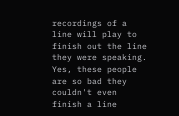recordings of a line will play to finish out the line they were speaking. Yes, these people are so bad they couldn't even finish a line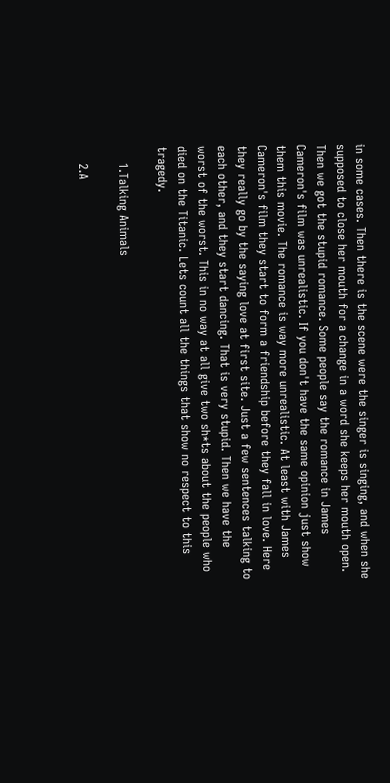in some cases. Then there is the scene were the singer is singing, and when she supposed to close her mouth for a change in a word she keeps her mouth open. Then we got the stupid romance. Some people say the romance in James Cameron's film was unrealistic. If you don't have the same opinion just show them this movie. The romance is way more unrealistic. At least with James Cameron's film they start to form a friendship before they fall in love. Here they really go by the saying love at first site. Just a few sentences talking to each other, and they start dancing. That is very stupid. Then we have the worst of the worst. This in no way at all give two sh*ts about the people who died on the Titanic. Lets count all the things that show no respect to this tragedy.

    1.Talking Animals

    2.A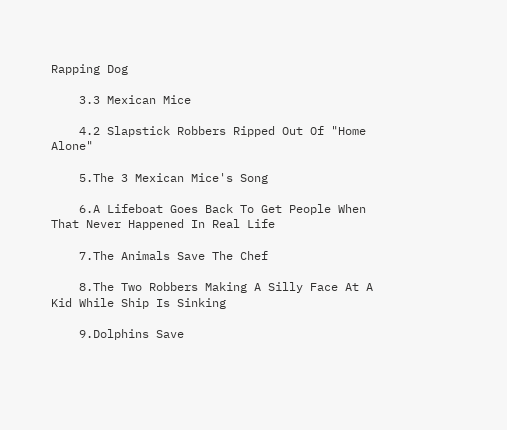Rapping Dog

    3.3 Mexican Mice

    4.2 Slapstick Robbers Ripped Out Of "Home Alone"

    5.The 3 Mexican Mice's Song

    6.A Lifeboat Goes Back To Get People When That Never Happened In Real Life

    7.The Animals Save The Chef

    8.The Two Robbers Making A Silly Face At A Kid While Ship Is Sinking

    9.Dolphins Save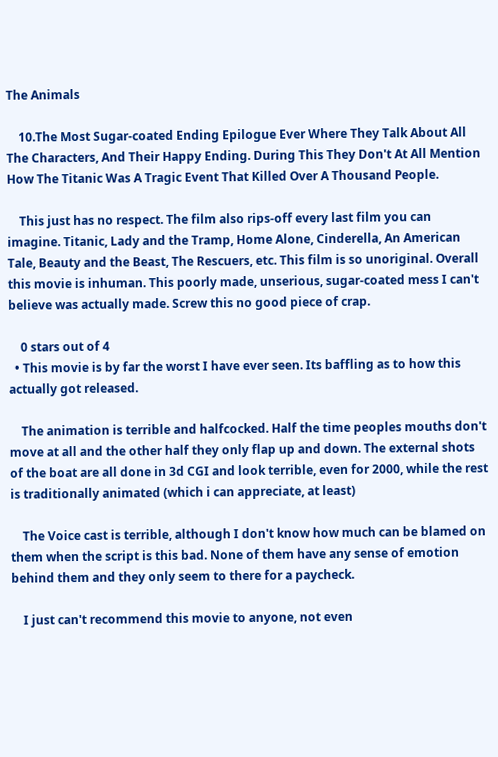The Animals

    10.The Most Sugar-coated Ending Epilogue Ever Where They Talk About All The Characters, And Their Happy Ending. During This They Don't At All Mention How The Titanic Was A Tragic Event That Killed Over A Thousand People.

    This just has no respect. The film also rips-off every last film you can imagine. Titanic, Lady and the Tramp, Home Alone, Cinderella, An American Tale, Beauty and the Beast, The Rescuers, etc. This film is so unoriginal. Overall this movie is inhuman. This poorly made, unserious, sugar-coated mess I can't believe was actually made. Screw this no good piece of crap.

    0 stars out of 4
  • This movie is by far the worst I have ever seen. Its baffling as to how this actually got released.

    The animation is terrible and halfcocked. Half the time peoples mouths don't move at all and the other half they only flap up and down. The external shots of the boat are all done in 3d CGI and look terrible, even for 2000, while the rest is traditionally animated (which i can appreciate, at least)

    The Voice cast is terrible, although I don't know how much can be blamed on them when the script is this bad. None of them have any sense of emotion behind them and they only seem to there for a paycheck.

    I just can't recommend this movie to anyone, not even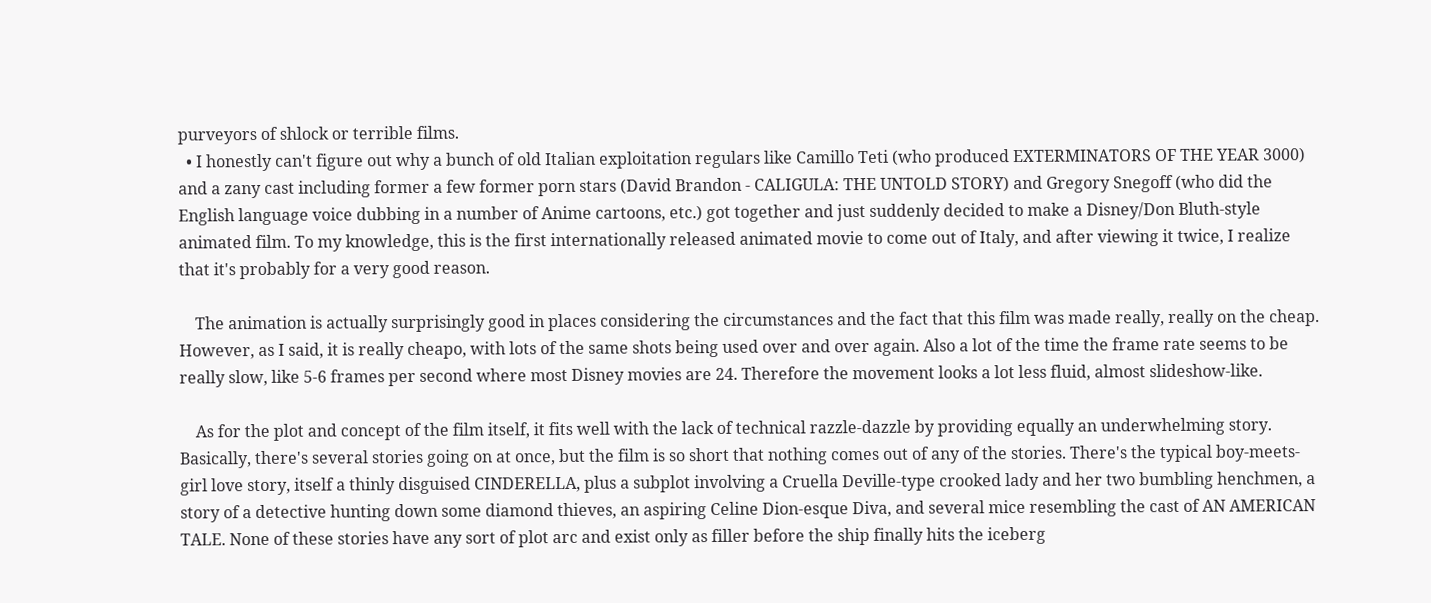purveyors of shlock or terrible films.
  • I honestly can't figure out why a bunch of old Italian exploitation regulars like Camillo Teti (who produced EXTERMINATORS OF THE YEAR 3000) and a zany cast including former a few former porn stars (David Brandon - CALIGULA: THE UNTOLD STORY) and Gregory Snegoff (who did the English language voice dubbing in a number of Anime cartoons, etc.) got together and just suddenly decided to make a Disney/Don Bluth-style animated film. To my knowledge, this is the first internationally released animated movie to come out of Italy, and after viewing it twice, I realize that it's probably for a very good reason.

    The animation is actually surprisingly good in places considering the circumstances and the fact that this film was made really, really on the cheap. However, as I said, it is really cheapo, with lots of the same shots being used over and over again. Also a lot of the time the frame rate seems to be really slow, like 5-6 frames per second where most Disney movies are 24. Therefore the movement looks a lot less fluid, almost slideshow-like.

    As for the plot and concept of the film itself, it fits well with the lack of technical razzle-dazzle by providing equally an underwhelming story. Basically, there's several stories going on at once, but the film is so short that nothing comes out of any of the stories. There's the typical boy-meets-girl love story, itself a thinly disguised CINDERELLA, plus a subplot involving a Cruella Deville-type crooked lady and her two bumbling henchmen, a story of a detective hunting down some diamond thieves, an aspiring Celine Dion-esque Diva, and several mice resembling the cast of AN AMERICAN TALE. None of these stories have any sort of plot arc and exist only as filler before the ship finally hits the iceberg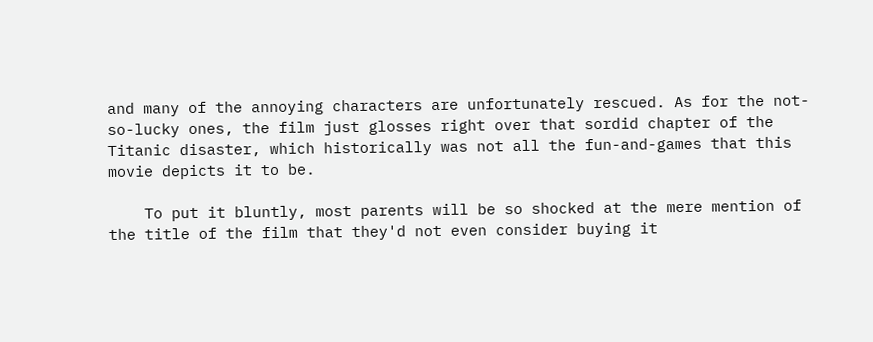and many of the annoying characters are unfortunately rescued. As for the not-so-lucky ones, the film just glosses right over that sordid chapter of the Titanic disaster, which historically was not all the fun-and-games that this movie depicts it to be.

    To put it bluntly, most parents will be so shocked at the mere mention of the title of the film that they'd not even consider buying it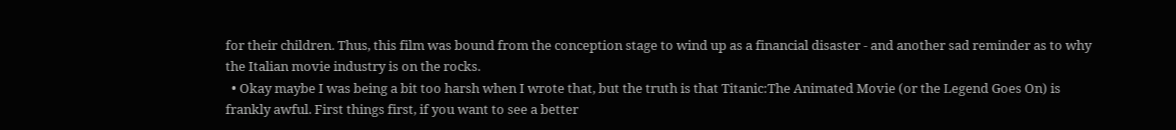for their children. Thus, this film was bound from the conception stage to wind up as a financial disaster - and another sad reminder as to why the Italian movie industry is on the rocks.
  • Okay maybe I was being a bit too harsh when I wrote that, but the truth is that Titanic:The Animated Movie (or the Legend Goes On) is frankly awful. First things first, if you want to see a better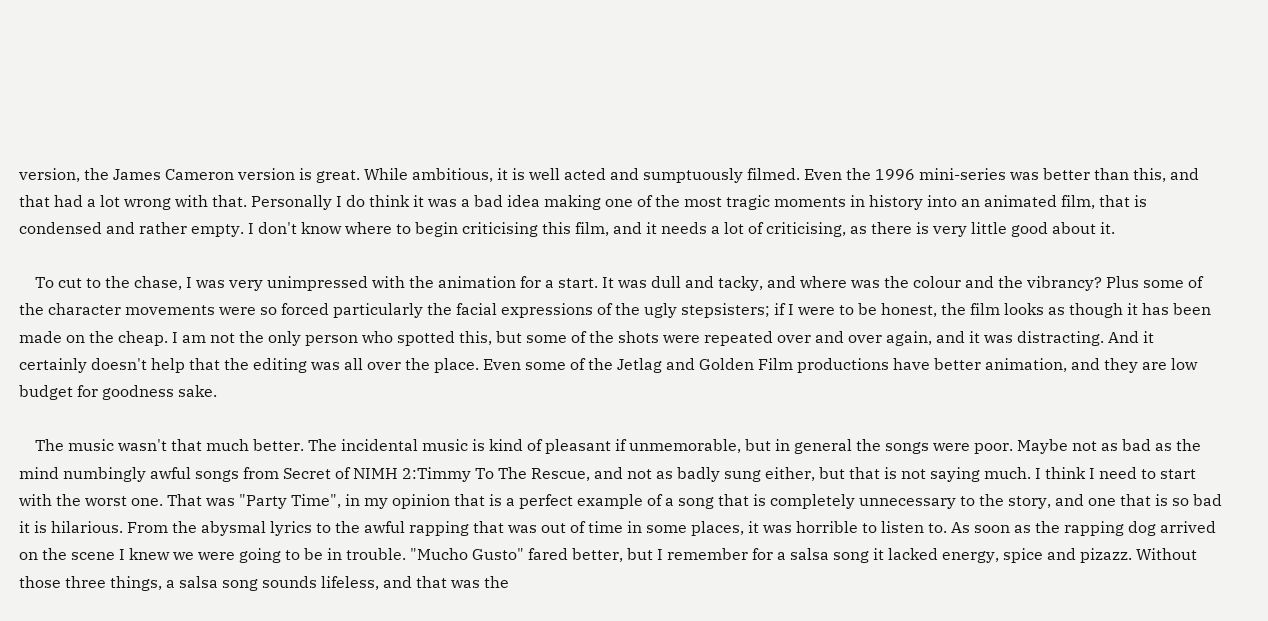version, the James Cameron version is great. While ambitious, it is well acted and sumptuously filmed. Even the 1996 mini-series was better than this, and that had a lot wrong with that. Personally I do think it was a bad idea making one of the most tragic moments in history into an animated film, that is condensed and rather empty. I don't know where to begin criticising this film, and it needs a lot of criticising, as there is very little good about it.

    To cut to the chase, I was very unimpressed with the animation for a start. It was dull and tacky, and where was the colour and the vibrancy? Plus some of the character movements were so forced particularly the facial expressions of the ugly stepsisters; if I were to be honest, the film looks as though it has been made on the cheap. I am not the only person who spotted this, but some of the shots were repeated over and over again, and it was distracting. And it certainly doesn't help that the editing was all over the place. Even some of the Jetlag and Golden Film productions have better animation, and they are low budget for goodness sake.

    The music wasn't that much better. The incidental music is kind of pleasant if unmemorable, but in general the songs were poor. Maybe not as bad as the mind numbingly awful songs from Secret of NIMH 2:Timmy To The Rescue, and not as badly sung either, but that is not saying much. I think I need to start with the worst one. That was "Party Time", in my opinion that is a perfect example of a song that is completely unnecessary to the story, and one that is so bad it is hilarious. From the abysmal lyrics to the awful rapping that was out of time in some places, it was horrible to listen to. As soon as the rapping dog arrived on the scene I knew we were going to be in trouble. "Mucho Gusto" fared better, but I remember for a salsa song it lacked energy, spice and pizazz. Without those three things, a salsa song sounds lifeless, and that was the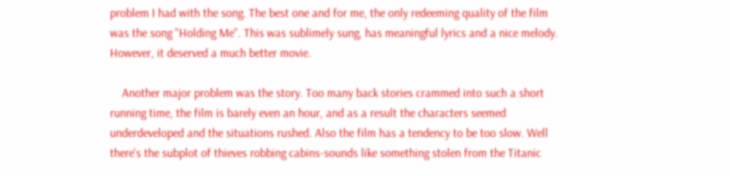problem I had with the song. The best one and for me, the only redeeming quality of the film was the song "Holding Me". This was sublimely sung, has meaningful lyrics and a nice melody. However, it deserved a much better movie.

    Another major problem was the story. Too many back stories crammed into such a short running time, the film is barely even an hour, and as a result the characters seemed underdeveloped and the situations rushed. Also the film has a tendency to be too slow. Well there's the subplot of thieves robbing cabins-sounds like something stolen from the Titanic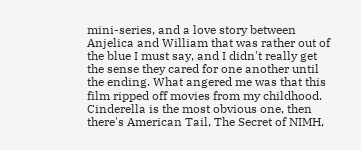mini-series, and a love story between Anjelica and William that was rather out of the blue I must say, and I didn't really get the sense they cared for one another until the ending. What angered me was that this film ripped off movies from my childhood. Cinderella is the most obvious one, then there's American Tail, The Secret of NIMH,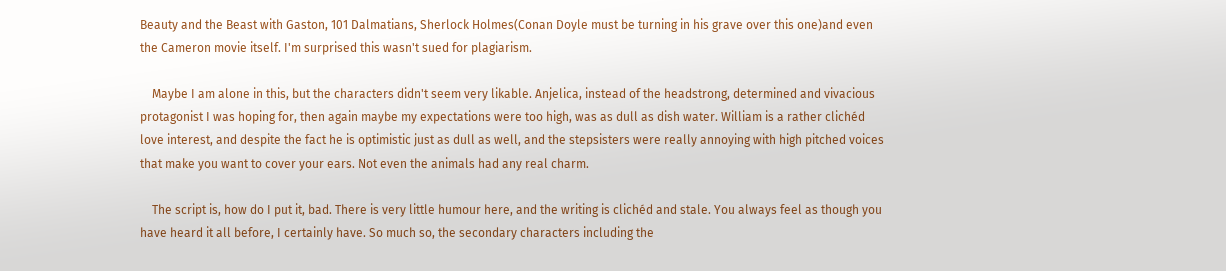Beauty and the Beast with Gaston, 101 Dalmatians, Sherlock Holmes(Conan Doyle must be turning in his grave over this one)and even the Cameron movie itself. I'm surprised this wasn't sued for plagiarism.

    Maybe I am alone in this, but the characters didn't seem very likable. Anjelica, instead of the headstrong, determined and vivacious protagonist I was hoping for, then again maybe my expectations were too high, was as dull as dish water. William is a rather clichéd love interest, and despite the fact he is optimistic just as dull as well, and the stepsisters were really annoying with high pitched voices that make you want to cover your ears. Not even the animals had any real charm.

    The script is, how do I put it, bad. There is very little humour here, and the writing is clichéd and stale. You always feel as though you have heard it all before, I certainly have. So much so, the secondary characters including the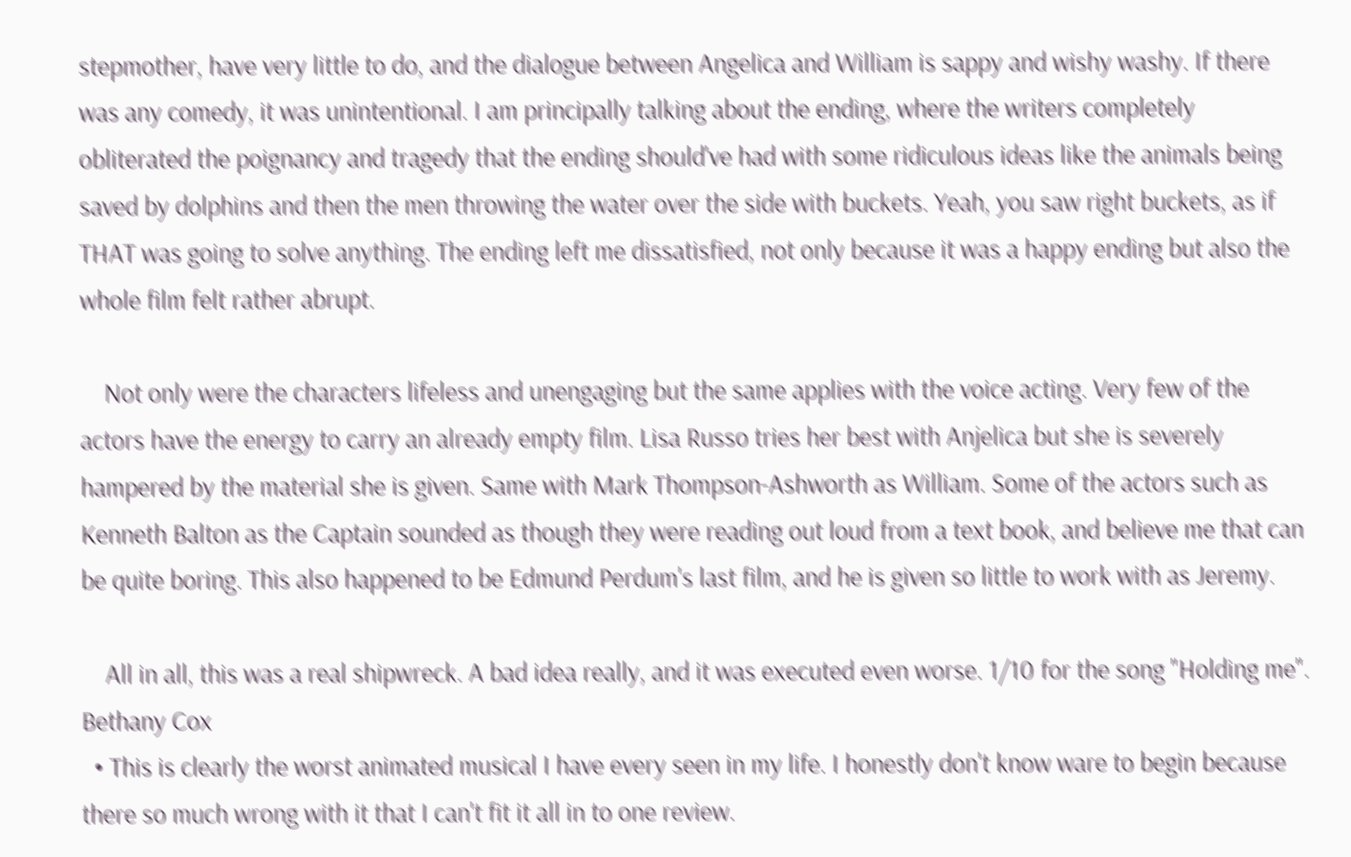stepmother, have very little to do, and the dialogue between Angelica and William is sappy and wishy washy. If there was any comedy, it was unintentional. I am principally talking about the ending, where the writers completely obliterated the poignancy and tragedy that the ending should've had with some ridiculous ideas like the animals being saved by dolphins and then the men throwing the water over the side with buckets. Yeah, you saw right buckets, as if THAT was going to solve anything. The ending left me dissatisfied, not only because it was a happy ending but also the whole film felt rather abrupt.

    Not only were the characters lifeless and unengaging but the same applies with the voice acting. Very few of the actors have the energy to carry an already empty film. Lisa Russo tries her best with Anjelica but she is severely hampered by the material she is given. Same with Mark Thompson-Ashworth as William. Some of the actors such as Kenneth Balton as the Captain sounded as though they were reading out loud from a text book, and believe me that can be quite boring. This also happened to be Edmund Perdum's last film, and he is given so little to work with as Jeremy.

    All in all, this was a real shipwreck. A bad idea really, and it was executed even worse. 1/10 for the song "Holding me". Bethany Cox
  • This is clearly the worst animated musical I have every seen in my life. I honestly don't know ware to begin because there so much wrong with it that I can't fit it all in to one review.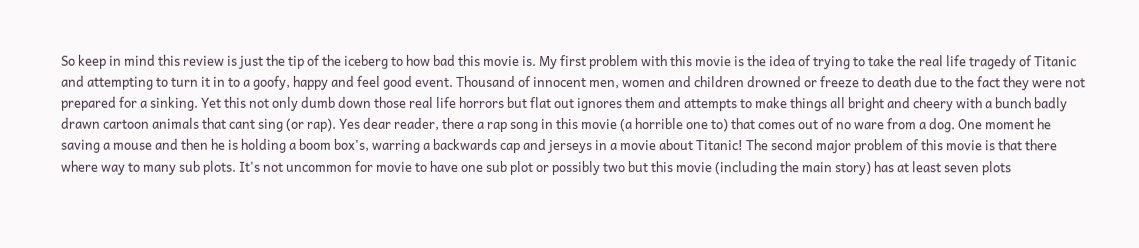So keep in mind this review is just the tip of the iceberg to how bad this movie is. My first problem with this movie is the idea of trying to take the real life tragedy of Titanic and attempting to turn it in to a goofy, happy and feel good event. Thousand of innocent men, women and children drowned or freeze to death due to the fact they were not prepared for a sinking. Yet this not only dumb down those real life horrors but flat out ignores them and attempts to make things all bright and cheery with a bunch badly drawn cartoon animals that cant sing (or rap). Yes dear reader, there a rap song in this movie (a horrible one to) that comes out of no ware from a dog. One moment he saving a mouse and then he is holding a boom box's, warring a backwards cap and jerseys in a movie about Titanic! The second major problem of this movie is that there where way to many sub plots. It's not uncommon for movie to have one sub plot or possibly two but this movie (including the main story) has at least seven plots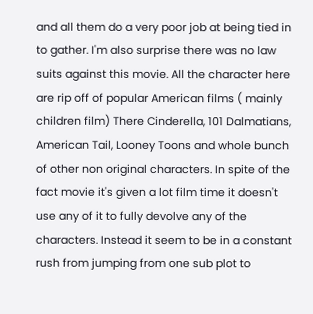and all them do a very poor job at being tied in to gather. I'm also surprise there was no law suits against this movie. All the character here are rip off of popular American films ( mainly children film) There Cinderella, 101 Dalmatians, American Tail, Looney Toons and whole bunch of other non original characters. In spite of the fact movie it's given a lot film time it doesn't use any of it to fully devolve any of the characters. Instead it seem to be in a constant rush from jumping from one sub plot to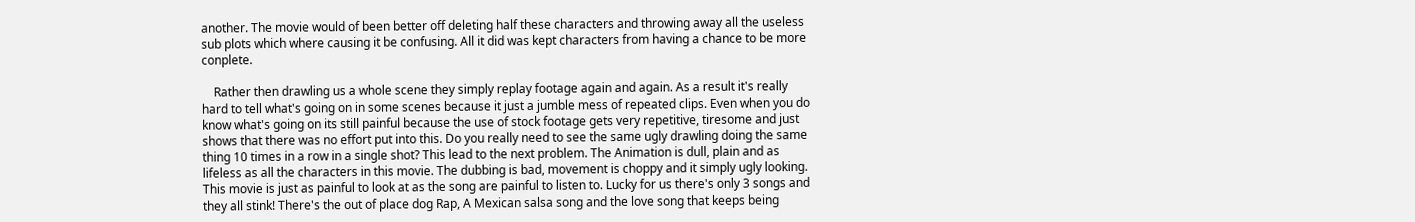another. The movie would of been better off deleting half these characters and throwing away all the useless sub plots which where causing it be confusing. All it did was kept characters from having a chance to be more conplete.

    Rather then drawling us a whole scene they simply replay footage again and again. As a result it's really hard to tell what's going on in some scenes because it just a jumble mess of repeated clips. Even when you do know what's going on its still painful because the use of stock footage gets very repetitive, tiresome and just shows that there was no effort put into this. Do you really need to see the same ugly drawling doing the same thing 10 times in a row in a single shot? This lead to the next problem. The Animation is dull, plain and as lifeless as all the characters in this movie. The dubbing is bad, movement is choppy and it simply ugly looking. This movie is just as painful to look at as the song are painful to listen to. Lucky for us there's only 3 songs and they all stink! There's the out of place dog Rap, A Mexican salsa song and the love song that keeps being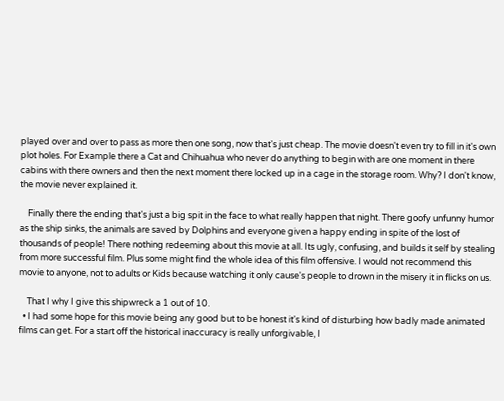played over and over to pass as more then one song, now that's just cheap. The movie doesn't even try to fill in it's own plot holes. For Example there a Cat and Chihuahua who never do anything to begin with are one moment in there cabins with there owners and then the next moment there locked up in a cage in the storage room. Why? I don't know, the movie never explained it.

    Finally there the ending that's just a big spit in the face to what really happen that night. There goofy unfunny humor as the ship sinks, the animals are saved by Dolphins and everyone given a happy ending in spite of the lost of thousands of people! There nothing redeeming about this movie at all. Its ugly, confusing, and builds it self by stealing from more successful film. Plus some might find the whole idea of this film offensive. I would not recommend this movie to anyone, not to adults or Kids because watching it only cause's people to drown in the misery it in flicks on us.

    That I why I give this shipwreck a 1 out of 10.
  • I had some hope for this movie being any good but to be honest it's kind of disturbing how badly made animated films can get. For a start off the historical inaccuracy is really unforgivable, I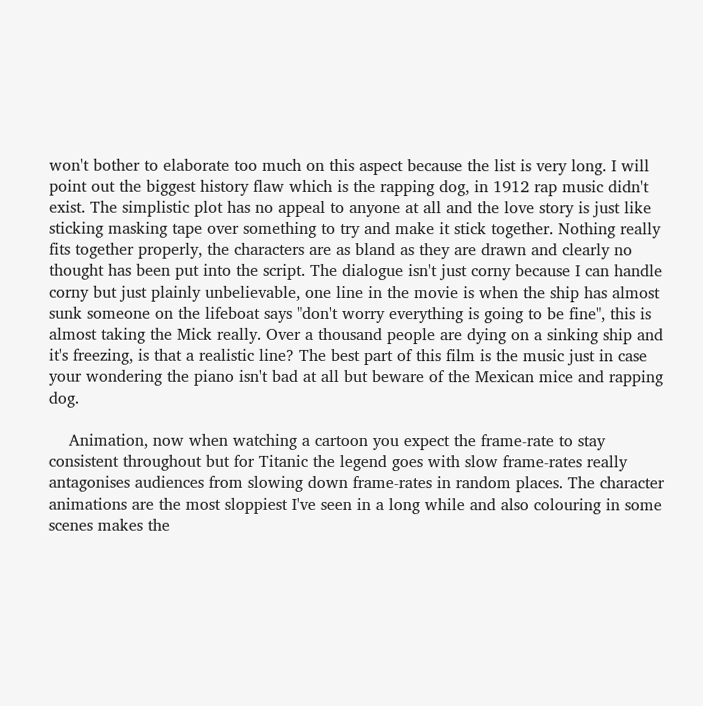won't bother to elaborate too much on this aspect because the list is very long. I will point out the biggest history flaw which is the rapping dog, in 1912 rap music didn't exist. The simplistic plot has no appeal to anyone at all and the love story is just like sticking masking tape over something to try and make it stick together. Nothing really fits together properly, the characters are as bland as they are drawn and clearly no thought has been put into the script. The dialogue isn't just corny because I can handle corny but just plainly unbelievable, one line in the movie is when the ship has almost sunk someone on the lifeboat says "don't worry everything is going to be fine", this is almost taking the Mick really. Over a thousand people are dying on a sinking ship and it's freezing, is that a realistic line? The best part of this film is the music just in case your wondering the piano isn't bad at all but beware of the Mexican mice and rapping dog.

    Animation, now when watching a cartoon you expect the frame-rate to stay consistent throughout but for Titanic the legend goes with slow frame-rates really antagonises audiences from slowing down frame-rates in random places. The character animations are the most sloppiest I've seen in a long while and also colouring in some scenes makes the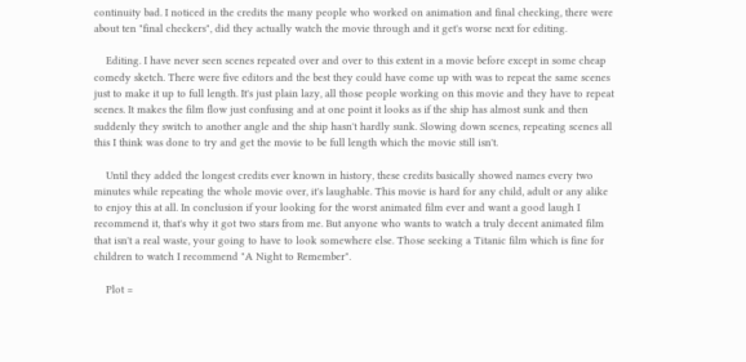continuity bad. I noticed in the credits the many people who worked on animation and final checking, there were about ten "final checkers", did they actually watch the movie through and it get's worse next for editing.

    Editing. I have never seen scenes repeated over and over to this extent in a movie before except in some cheap comedy sketch. There were five editors and the best they could have come up with was to repeat the same scenes just to make it up to full length. It's just plain lazy, all those people working on this movie and they have to repeat scenes. It makes the film flow just confusing and at one point it looks as if the ship has almost sunk and then suddenly they switch to another angle and the ship hasn't hardly sunk. Slowing down scenes, repeating scenes all this I think was done to try and get the movie to be full length which the movie still isn't.

    Until they added the longest credits ever known in history, these credits basically showed names every two minutes while repeating the whole movie over, it's laughable. This movie is hard for any child, adult or any alike to enjoy this at all. In conclusion if your looking for the worst animated film ever and want a good laugh I recommend it, that's why it got two stars from me. But anyone who wants to watch a truly decent animated film that isn't a real waste, your going to have to look somewhere else. Those seeking a Titanic film which is fine for children to watch I recommend "A Night to Remember".

    Plot =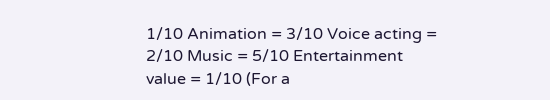1/10 Animation = 3/10 Voice acting = 2/10 Music = 5/10 Entertainment value = 1/10 (For a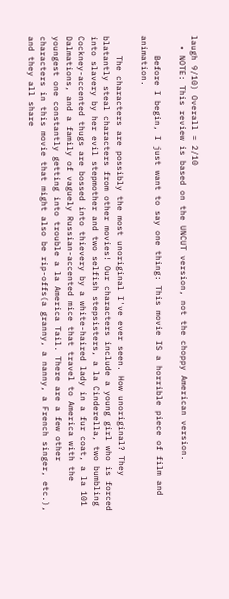laugh 9/10) Overall = 2/10
  • NOTE: This review is based on the UNCUT version, not the choppy American version.

    Before I begin, I just want to say one thing: This movie IS a horrible piece of film and animation.

    The characters are possibly the most unoriginal I've ever seen. How unoriginal? They blatantly steal characters from other movies! Our characters include a young girl who is forced into slavery by her evil stepmother and two selfish stepsisters, a la Cinderella, two bumbling Cockney-accented thugs are bossed into thievery by a white-haired lady in a fur coat, a la 101 Dalmations, and a family of vaguely Russian-accented mice that travel to America with the youngest one constantly getting into trouble a la America Tail. There are a few other characters in this movie that might also be rip-offs(a granny, a nanny, a French singer, etc.), and they all share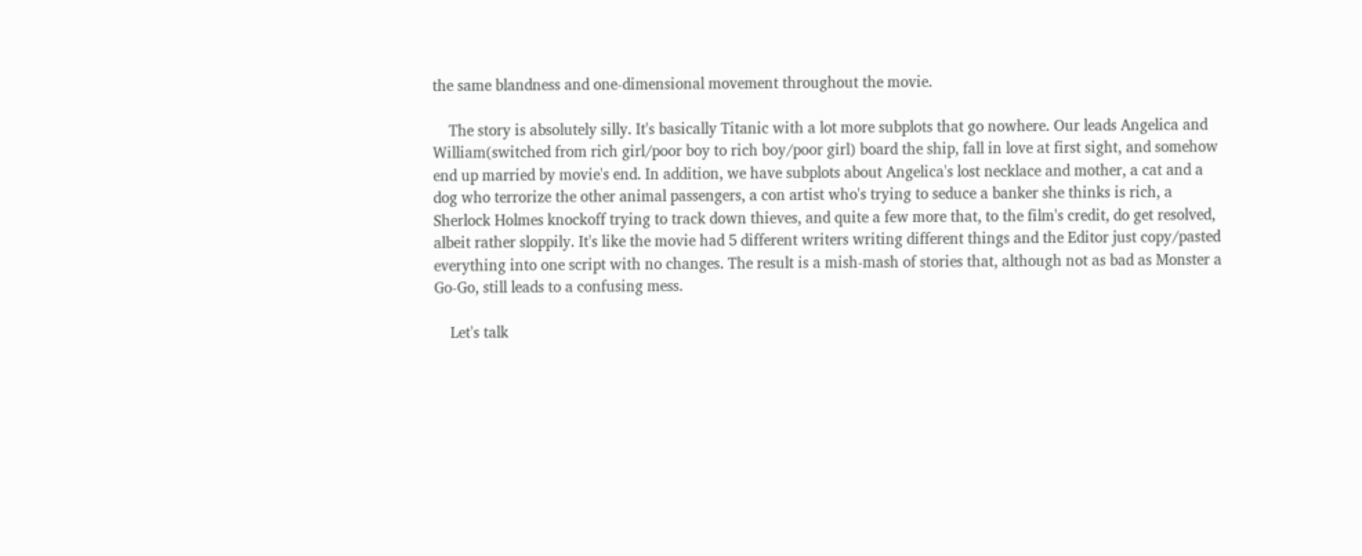the same blandness and one-dimensional movement throughout the movie.

    The story is absolutely silly. It's basically Titanic with a lot more subplots that go nowhere. Our leads Angelica and William(switched from rich girl/poor boy to rich boy/poor girl) board the ship, fall in love at first sight, and somehow end up married by movie's end. In addition, we have subplots about Angelica's lost necklace and mother, a cat and a dog who terrorize the other animal passengers, a con artist who's trying to seduce a banker she thinks is rich, a Sherlock Holmes knockoff trying to track down thieves, and quite a few more that, to the film's credit, do get resolved, albeit rather sloppily. It's like the movie had 5 different writers writing different things and the Editor just copy/pasted everything into one script with no changes. The result is a mish-mash of stories that, although not as bad as Monster a Go-Go, still leads to a confusing mess.

    Let's talk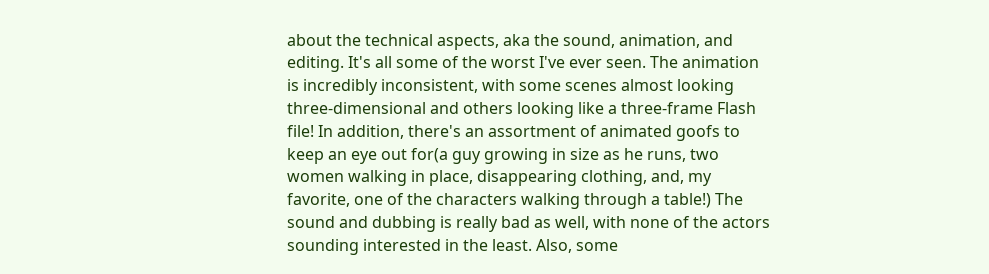about the technical aspects, aka the sound, animation, and editing. It's all some of the worst I've ever seen. The animation is incredibly inconsistent, with some scenes almost looking three-dimensional and others looking like a three-frame Flash file! In addition, there's an assortment of animated goofs to keep an eye out for(a guy growing in size as he runs, two women walking in place, disappearing clothing, and, my favorite, one of the characters walking through a table!) The sound and dubbing is really bad as well, with none of the actors sounding interested in the least. Also, some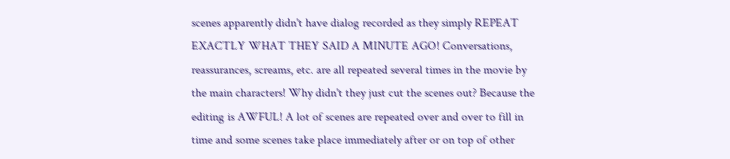scenes apparently didn't have dialog recorded as they simply REPEAT EXACTLY WHAT THEY SAID A MINUTE AGO! Conversations, reassurances, screams, etc. are all repeated several times in the movie by the main characters! Why didn't they just cut the scenes out? Because the editing is AWFUL! A lot of scenes are repeated over and over to fill in time and some scenes take place immediately after or on top of other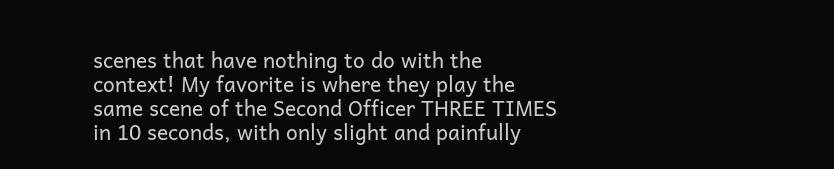scenes that have nothing to do with the context! My favorite is where they play the same scene of the Second Officer THREE TIMES in 10 seconds, with only slight and painfully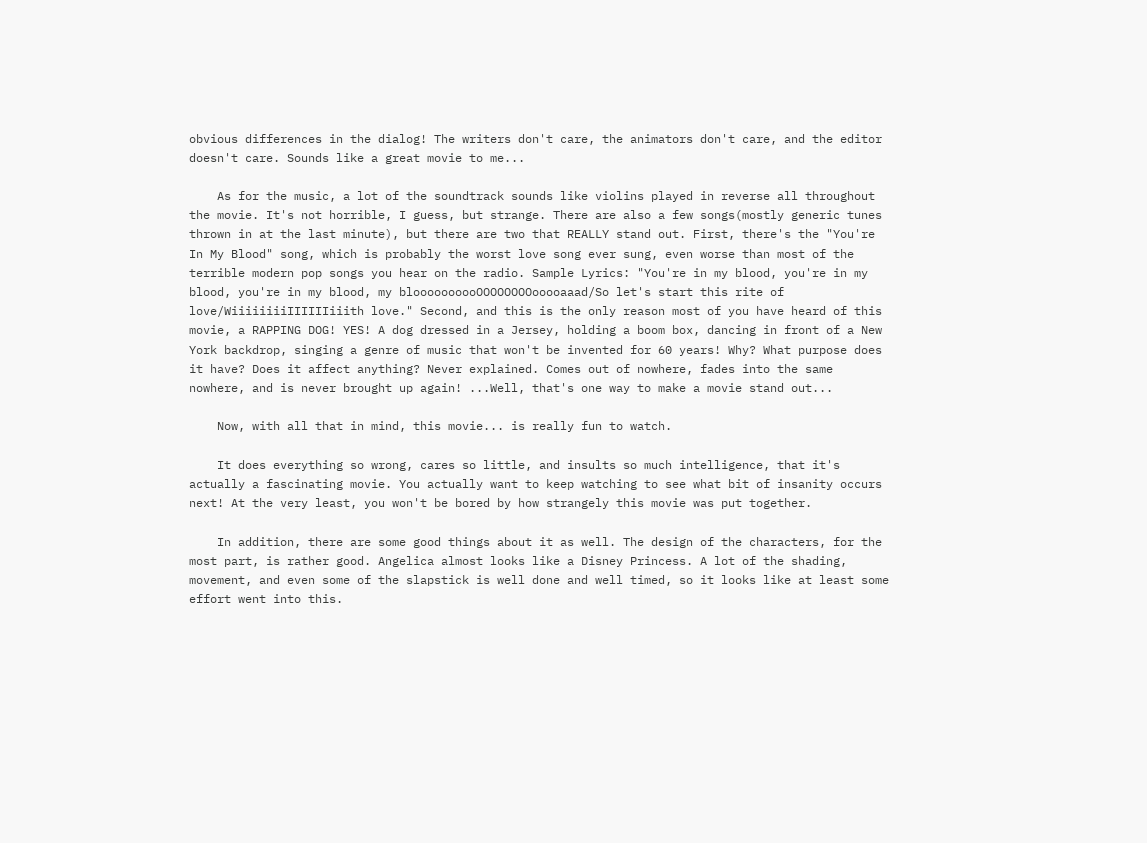obvious differences in the dialog! The writers don't care, the animators don't care, and the editor doesn't care. Sounds like a great movie to me...

    As for the music, a lot of the soundtrack sounds like violins played in reverse all throughout the movie. It's not horrible, I guess, but strange. There are also a few songs(mostly generic tunes thrown in at the last minute), but there are two that REALLY stand out. First, there's the "You're In My Blood" song, which is probably the worst love song ever sung, even worse than most of the terrible modern pop songs you hear on the radio. Sample Lyrics: "You're in my blood, you're in my blood, you're in my blood, my bloooooooooOOOOOOOOooooaaad/So let's start this rite of love/WiiiiiiiiIIIIIIiiith love." Second, and this is the only reason most of you have heard of this movie, a RAPPING DOG! YES! A dog dressed in a Jersey, holding a boom box, dancing in front of a New York backdrop, singing a genre of music that won't be invented for 60 years! Why? What purpose does it have? Does it affect anything? Never explained. Comes out of nowhere, fades into the same nowhere, and is never brought up again! ...Well, that's one way to make a movie stand out...

    Now, with all that in mind, this movie... is really fun to watch.

    It does everything so wrong, cares so little, and insults so much intelligence, that it's actually a fascinating movie. You actually want to keep watching to see what bit of insanity occurs next! At the very least, you won't be bored by how strangely this movie was put together.

    In addition, there are some good things about it as well. The design of the characters, for the most part, is rather good. Angelica almost looks like a Disney Princess. A lot of the shading, movement, and even some of the slapstick is well done and well timed, so it looks like at least some effort went into this.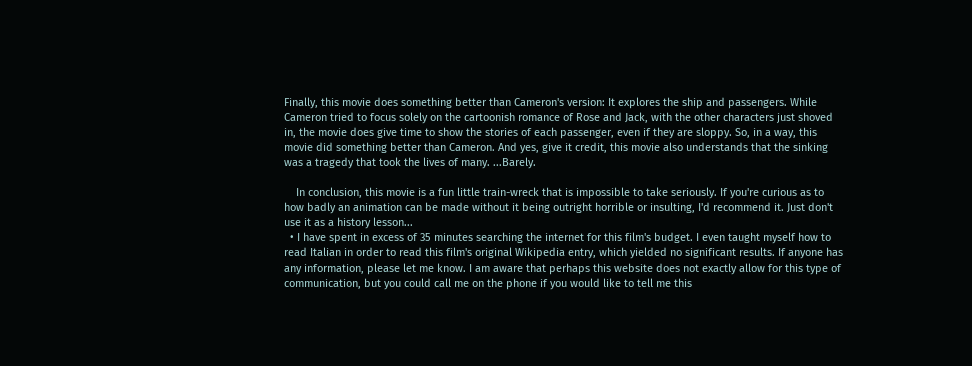Finally, this movie does something better than Cameron's version: It explores the ship and passengers. While Cameron tried to focus solely on the cartoonish romance of Rose and Jack, with the other characters just shoved in, the movie does give time to show the stories of each passenger, even if they are sloppy. So, in a way, this movie did something better than Cameron. And yes, give it credit, this movie also understands that the sinking was a tragedy that took the lives of many. ...Barely.

    In conclusion, this movie is a fun little train-wreck that is impossible to take seriously. If you're curious as to how badly an animation can be made without it being outright horrible or insulting, I'd recommend it. Just don't use it as a history lesson...
  • I have spent in excess of 35 minutes searching the internet for this film's budget. I even taught myself how to read Italian in order to read this film's original Wikipedia entry, which yielded no significant results. If anyone has any information, please let me know. I am aware that perhaps this website does not exactly allow for this type of communication, but you could call me on the phone if you would like to tell me this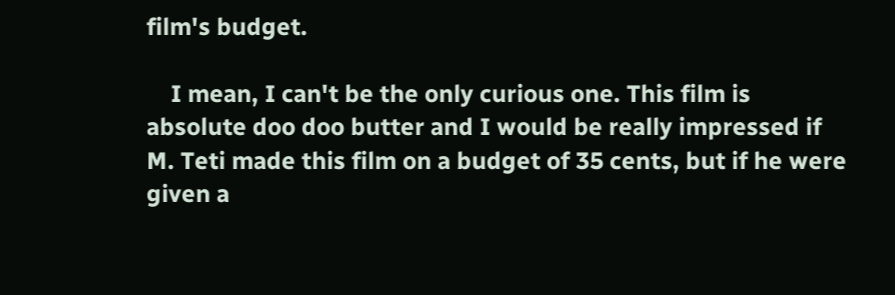film's budget.

    I mean, I can't be the only curious one. This film is absolute doo doo butter and I would be really impressed if M. Teti made this film on a budget of 35 cents, but if he were given a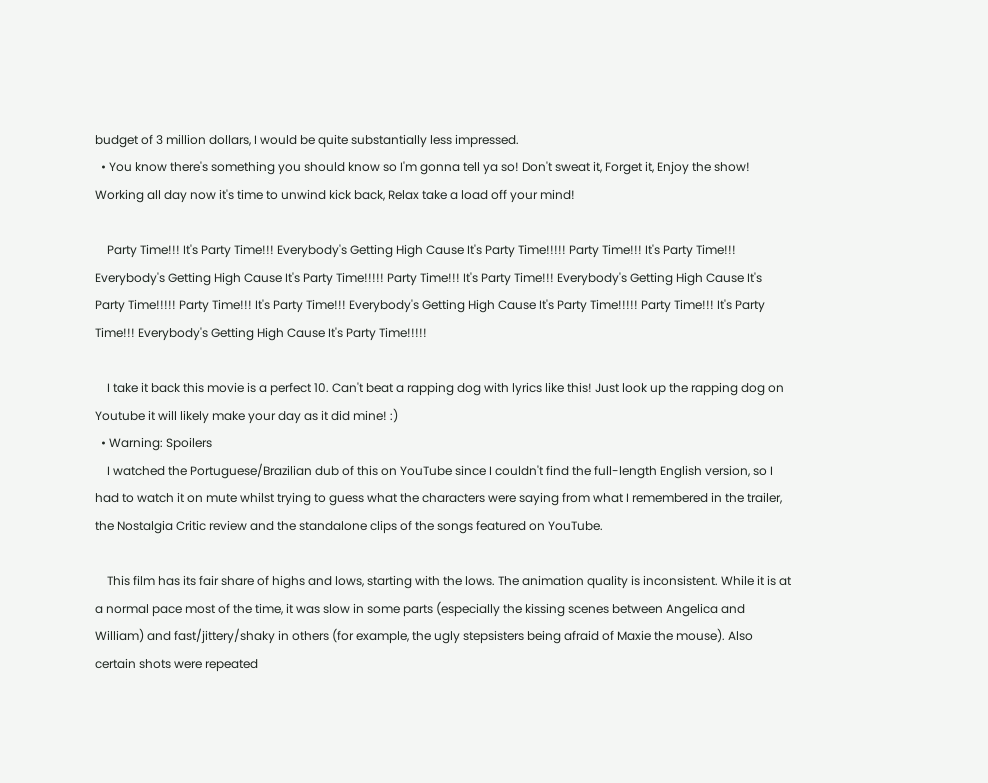budget of 3 million dollars, I would be quite substantially less impressed.
  • You know there's something you should know so I'm gonna tell ya so! Don't sweat it, Forget it, Enjoy the show! Working all day now it's time to unwind kick back, Relax take a load off your mind!

    Party Time!!! It's Party Time!!! Everybody's Getting High Cause It's Party Time!!!!! Party Time!!! It's Party Time!!! Everybody's Getting High Cause It's Party Time!!!!! Party Time!!! It's Party Time!!! Everybody's Getting High Cause It's Party Time!!!!! Party Time!!! It's Party Time!!! Everybody's Getting High Cause It's Party Time!!!!! Party Time!!! It's Party Time!!! Everybody's Getting High Cause It's Party Time!!!!!

    I take it back this movie is a perfect 10. Can't beat a rapping dog with lyrics like this! Just look up the rapping dog on Youtube it will likely make your day as it did mine! :)
  • Warning: Spoilers
    I watched the Portuguese/Brazilian dub of this on YouTube since I couldn't find the full-length English version, so I had to watch it on mute whilst trying to guess what the characters were saying from what I remembered in the trailer, the Nostalgia Critic review and the standalone clips of the songs featured on YouTube.

    This film has its fair share of highs and lows, starting with the lows. The animation quality is inconsistent. While it is at a normal pace most of the time, it was slow in some parts (especially the kissing scenes between Angelica and William) and fast/jittery/shaky in others (for example, the ugly stepsisters being afraid of Maxie the mouse). Also certain shots were repeated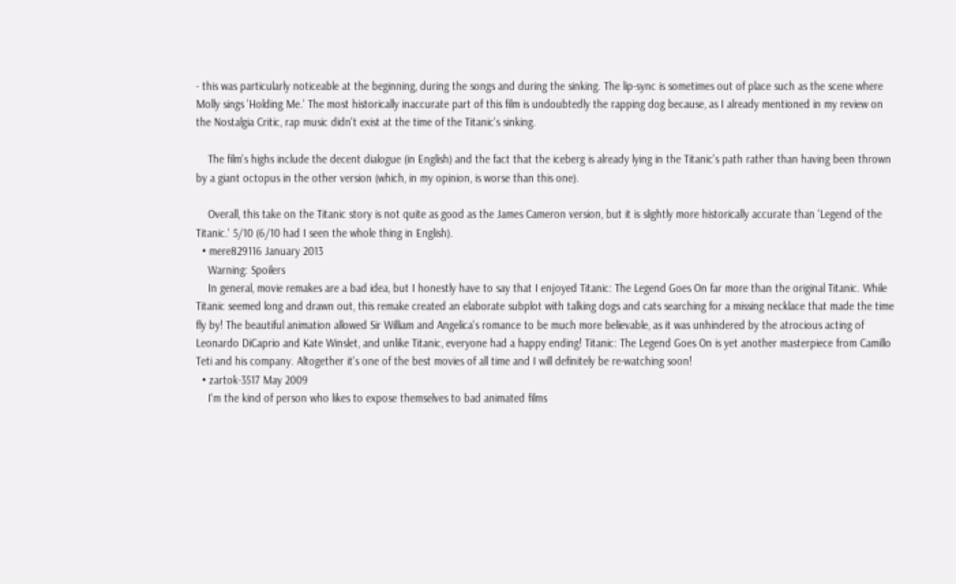- this was particularly noticeable at the beginning, during the songs and during the sinking. The lip-sync is sometimes out of place such as the scene where Molly sings 'Holding Me.' The most historically inaccurate part of this film is undoubtedly the rapping dog because, as I already mentioned in my review on the Nostalgia Critic, rap music didn't exist at the time of the Titanic's sinking.

    The film's highs include the decent dialogue (in English) and the fact that the iceberg is already lying in the Titanic's path rather than having been thrown by a giant octopus in the other version (which, in my opinion, is worse than this one).

    Overall, this take on the Titanic story is not quite as good as the James Cameron version, but it is slightly more historically accurate than 'Legend of the Titanic.' 5/10 (6/10 had I seen the whole thing in English).
  • mere829116 January 2013
    Warning: Spoilers
    In general, movie remakes are a bad idea, but I honestly have to say that I enjoyed Titanic: The Legend Goes On far more than the original Titanic. While Titanic seemed long and drawn out, this remake created an elaborate subplot with talking dogs and cats searching for a missing necklace that made the time fly by! The beautiful animation allowed Sir William and Angelica's romance to be much more believable, as it was unhindered by the atrocious acting of Leonardo DiCaprio and Kate Winslet, and unlike Titanic, everyone had a happy ending! Titanic: The Legend Goes On is yet another masterpiece from Camillo Teti and his company. Altogether it's one of the best movies of all time and I will definitely be re-watching soon!
  • zartok-3517 May 2009
    I'm the kind of person who likes to expose themselves to bad animated films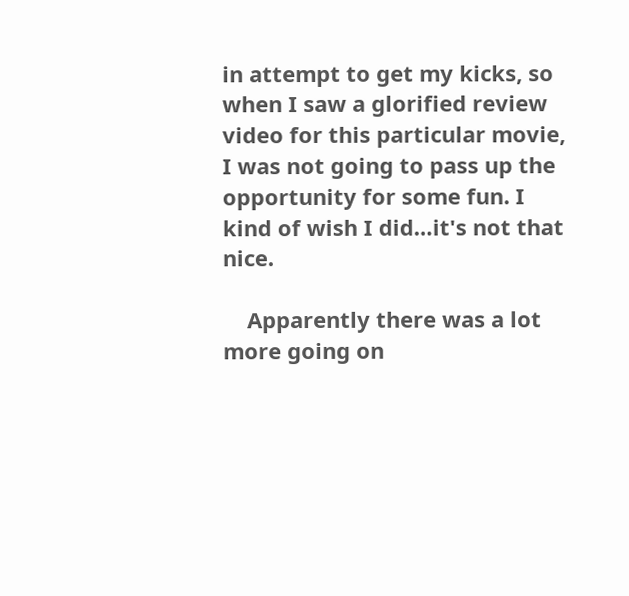in attempt to get my kicks, so when I saw a glorified review video for this particular movie, I was not going to pass up the opportunity for some fun. I kind of wish I did…it's not that nice.

    Apparently there was a lot more going on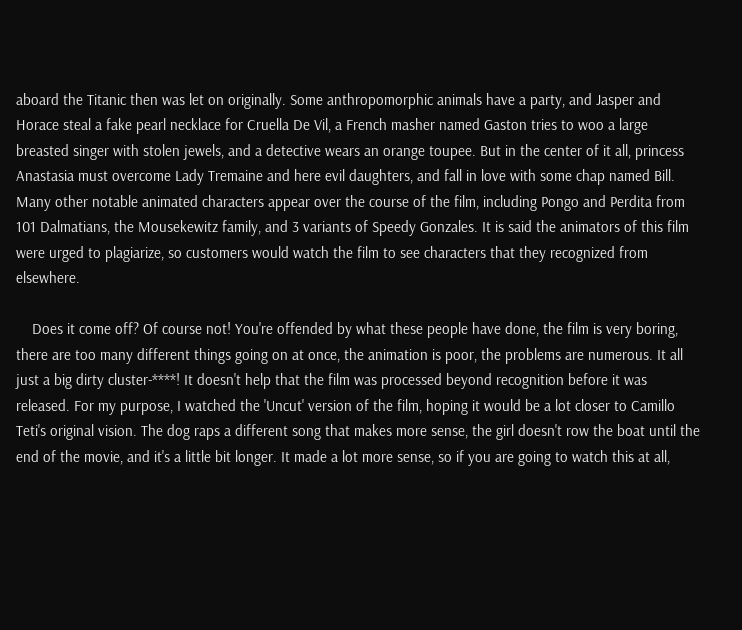aboard the Titanic then was let on originally. Some anthropomorphic animals have a party, and Jasper and Horace steal a fake pearl necklace for Cruella De Vil, a French masher named Gaston tries to woo a large breasted singer with stolen jewels, and a detective wears an orange toupee. But in the center of it all, princess Anastasia must overcome Lady Tremaine and here evil daughters, and fall in love with some chap named Bill. Many other notable animated characters appear over the course of the film, including Pongo and Perdita from 101 Dalmatians, the Mousekewitz family, and 3 variants of Speedy Gonzales. It is said the animators of this film were urged to plagiarize, so customers would watch the film to see characters that they recognized from elsewhere.

    Does it come off? Of course not! You're offended by what these people have done, the film is very boring, there are too many different things going on at once, the animation is poor, the problems are numerous. It all just a big dirty cluster-****! It doesn't help that the film was processed beyond recognition before it was released. For my purpose, I watched the 'Uncut' version of the film, hoping it would be a lot closer to Camillo Teti's original vision. The dog raps a different song that makes more sense, the girl doesn't row the boat until the end of the movie, and it's a little bit longer. It made a lot more sense, so if you are going to watch this at all,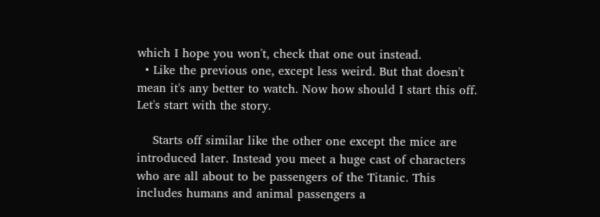which I hope you won't, check that one out instead.
  • Like the previous one, except less weird. But that doesn't mean it's any better to watch. Now how should I start this off. Let's start with the story.

    Starts off similar like the other one except the mice are introduced later. Instead you meet a huge cast of characters who are all about to be passengers of the Titanic. This includes humans and animal passengers a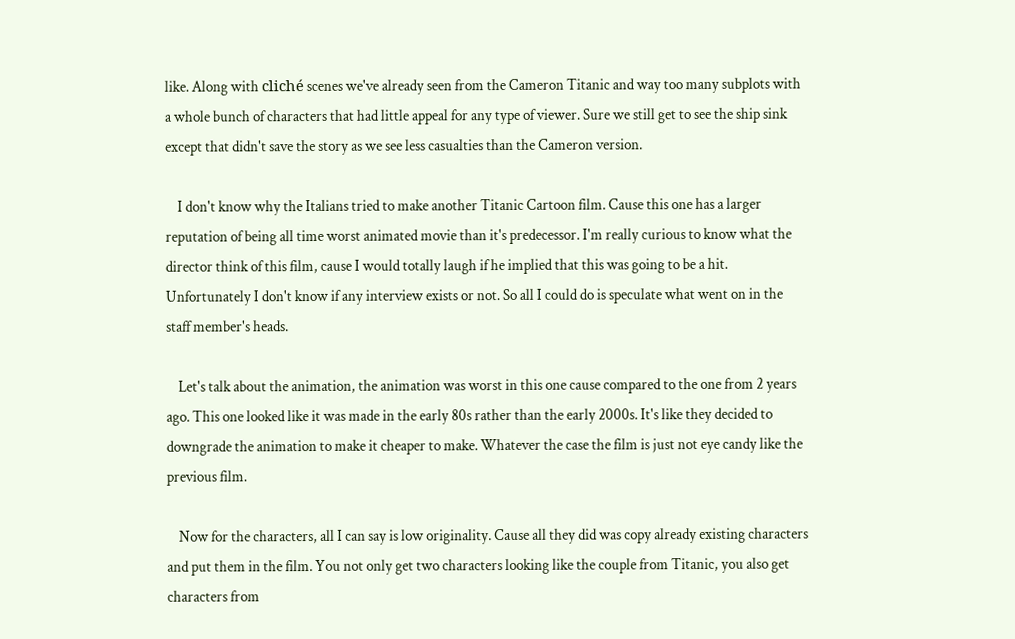like. Along with cliché scenes we've already seen from the Cameron Titanic and way too many subplots with a whole bunch of characters that had little appeal for any type of viewer. Sure we still get to see the ship sink except that didn't save the story as we see less casualties than the Cameron version.

    I don't know why the Italians tried to make another Titanic Cartoon film. Cause this one has a larger reputation of being all time worst animated movie than it's predecessor. I'm really curious to know what the director think of this film, cause I would totally laugh if he implied that this was going to be a hit. Unfortunately I don't know if any interview exists or not. So all I could do is speculate what went on in the staff member's heads.

    Let's talk about the animation, the animation was worst in this one cause compared to the one from 2 years ago. This one looked like it was made in the early 80s rather than the early 2000s. It's like they decided to downgrade the animation to make it cheaper to make. Whatever the case the film is just not eye candy like the previous film.

    Now for the characters, all I can say is low originality. Cause all they did was copy already existing characters and put them in the film. You not only get two characters looking like the couple from Titanic, you also get characters from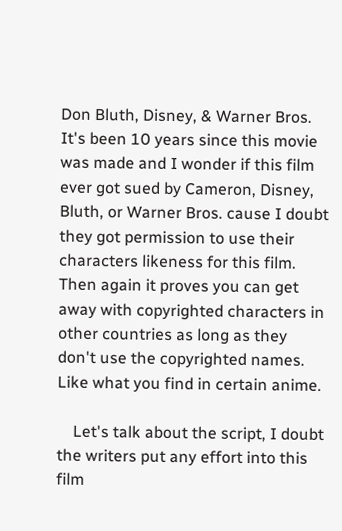Don Bluth, Disney, & Warner Bros. It's been 10 years since this movie was made and I wonder if this film ever got sued by Cameron, Disney, Bluth, or Warner Bros. cause I doubt they got permission to use their characters likeness for this film. Then again it proves you can get away with copyrighted characters in other countries as long as they don't use the copyrighted names. Like what you find in certain anime.

    Let's talk about the script, I doubt the writers put any effort into this film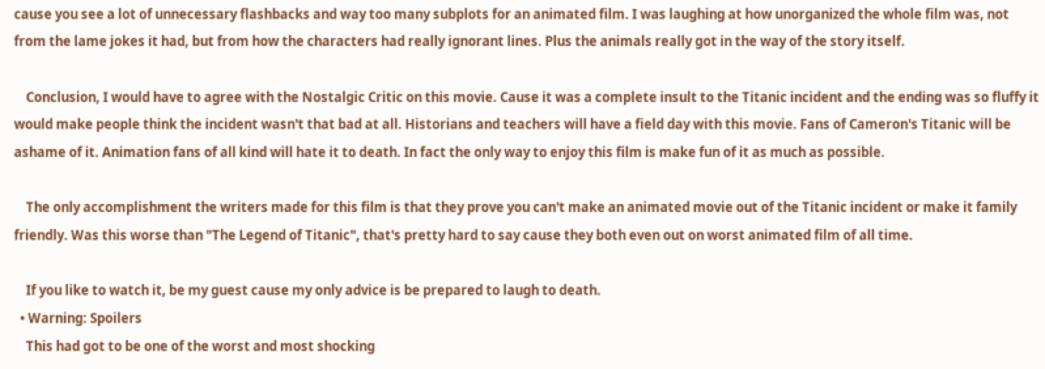cause you see a lot of unnecessary flashbacks and way too many subplots for an animated film. I was laughing at how unorganized the whole film was, not from the lame jokes it had, but from how the characters had really ignorant lines. Plus the animals really got in the way of the story itself.

    Conclusion, I would have to agree with the Nostalgic Critic on this movie. Cause it was a complete insult to the Titanic incident and the ending was so fluffy it would make people think the incident wasn't that bad at all. Historians and teachers will have a field day with this movie. Fans of Cameron's Titanic will be ashame of it. Animation fans of all kind will hate it to death. In fact the only way to enjoy this film is make fun of it as much as possible.

    The only accomplishment the writers made for this film is that they prove you can't make an animated movie out of the Titanic incident or make it family friendly. Was this worse than "The Legend of Titanic", that's pretty hard to say cause they both even out on worst animated film of all time.

    If you like to watch it, be my guest cause my only advice is be prepared to laugh to death.
  • Warning: Spoilers
    This had got to be one of the worst and most shocking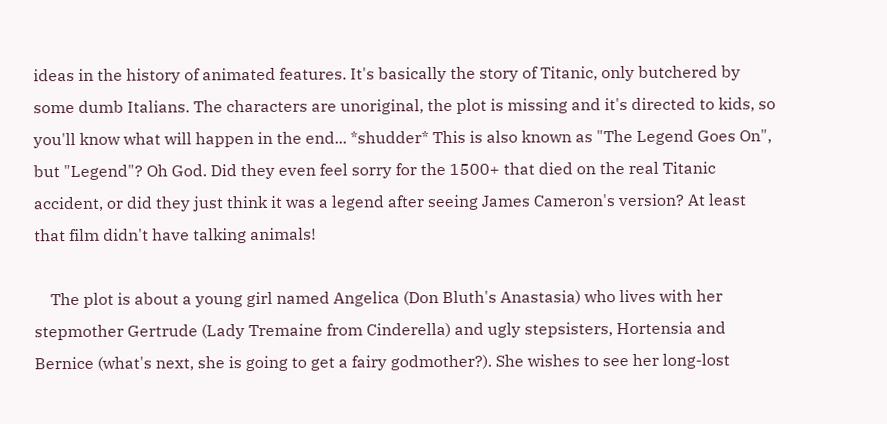ideas in the history of animated features. It's basically the story of Titanic, only butchered by some dumb Italians. The characters are unoriginal, the plot is missing and it's directed to kids, so you'll know what will happen in the end... *shudder* This is also known as "The Legend Goes On", but "Legend"? Oh God. Did they even feel sorry for the 1500+ that died on the real Titanic accident, or did they just think it was a legend after seeing James Cameron's version? At least that film didn't have talking animals!

    The plot is about a young girl named Angelica (Don Bluth's Anastasia) who lives with her stepmother Gertrude (Lady Tremaine from Cinderella) and ugly stepsisters, Hortensia and Bernice (what's next, she is going to get a fairy godmother?). She wishes to see her long-lost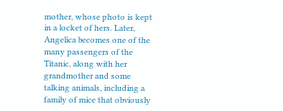mother, whose photo is kept in a locket of hers. Later, Angelica becomes one of the many passengers of the Titanic, along with her grandmother and some talking animals, including a family of mice that obviously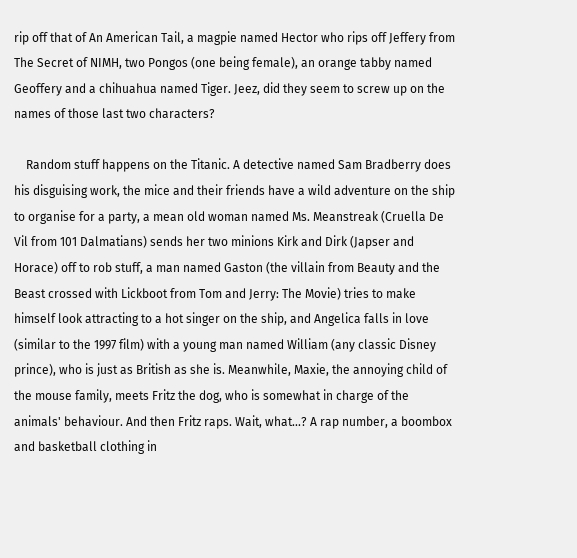rip off that of An American Tail, a magpie named Hector who rips off Jeffery from The Secret of NIMH, two Pongos (one being female), an orange tabby named Geoffery and a chihuahua named Tiger. Jeez, did they seem to screw up on the names of those last two characters?

    Random stuff happens on the Titanic. A detective named Sam Bradberry does his disguising work, the mice and their friends have a wild adventure on the ship to organise for a party, a mean old woman named Ms. Meanstreak (Cruella De Vil from 101 Dalmatians) sends her two minions Kirk and Dirk (Japser and Horace) off to rob stuff, a man named Gaston (the villain from Beauty and the Beast crossed with Lickboot from Tom and Jerry: The Movie) tries to make himself look attracting to a hot singer on the ship, and Angelica falls in love (similar to the 1997 film) with a young man named William (any classic Disney prince), who is just as British as she is. Meanwhile, Maxie, the annoying child of the mouse family, meets Fritz the dog, who is somewhat in charge of the animals' behaviour. And then Fritz raps. Wait, what...? A rap number, a boombox and basketball clothing in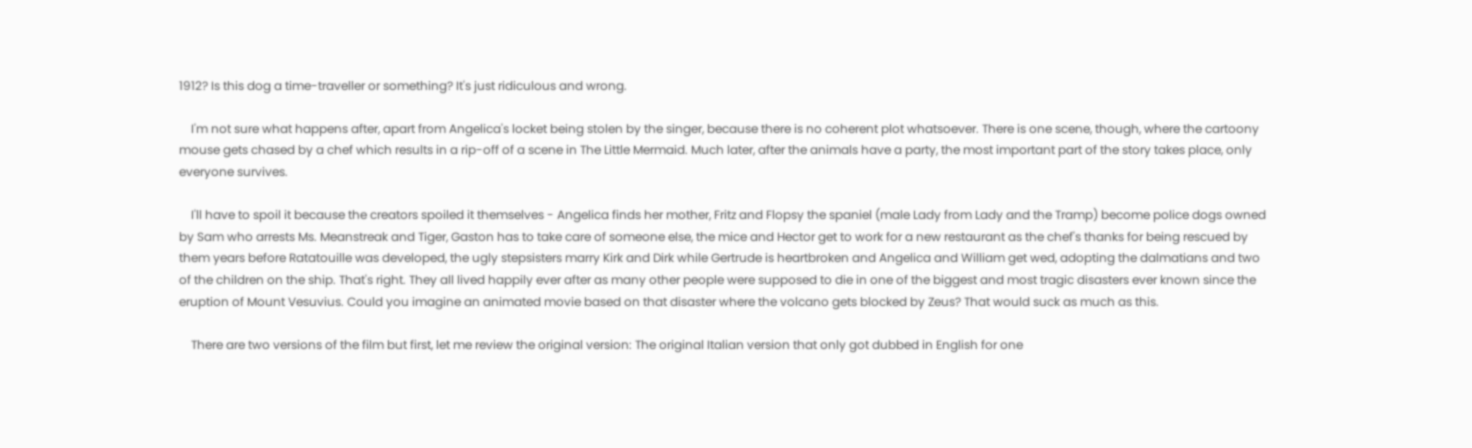1912? Is this dog a time-traveller or something? It's just ridiculous and wrong.

    I'm not sure what happens after, apart from Angelica's locket being stolen by the singer, because there is no coherent plot whatsoever. There is one scene, though, where the cartoony mouse gets chased by a chef which results in a rip-off of a scene in The Little Mermaid. Much later, after the animals have a party, the most important part of the story takes place, only everyone survives.

    I'll have to spoil it because the creators spoiled it themselves - Angelica finds her mother, Fritz and Flopsy the spaniel (male Lady from Lady and the Tramp) become police dogs owned by Sam who arrests Ms. Meanstreak and Tiger, Gaston has to take care of someone else, the mice and Hector get to work for a new restaurant as the chef's thanks for being rescued by them years before Ratatouille was developed, the ugly stepsisters marry Kirk and Dirk while Gertrude is heartbroken and Angelica and William get wed, adopting the dalmatians and two of the children on the ship. That's right. They all lived happily ever after as many other people were supposed to die in one of the biggest and most tragic disasters ever known since the eruption of Mount Vesuvius. Could you imagine an animated movie based on that disaster where the volcano gets blocked by Zeus? That would suck as much as this.

    There are two versions of the film but first, let me review the original version: The original Italian version that only got dubbed in English for one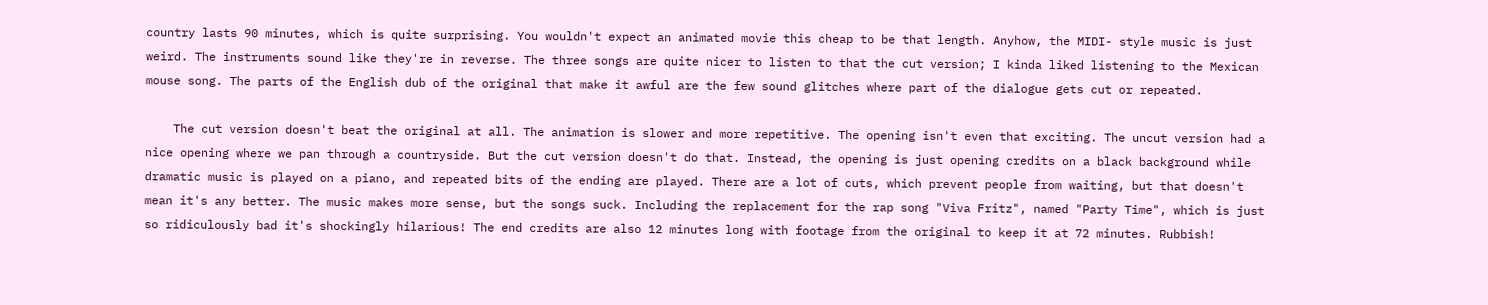country lasts 90 minutes, which is quite surprising. You wouldn't expect an animated movie this cheap to be that length. Anyhow, the MIDI- style music is just weird. The instruments sound like they're in reverse. The three songs are quite nicer to listen to that the cut version; I kinda liked listening to the Mexican mouse song. The parts of the English dub of the original that make it awful are the few sound glitches where part of the dialogue gets cut or repeated.

    The cut version doesn't beat the original at all. The animation is slower and more repetitive. The opening isn't even that exciting. The uncut version had a nice opening where we pan through a countryside. But the cut version doesn't do that. Instead, the opening is just opening credits on a black background while dramatic music is played on a piano, and repeated bits of the ending are played. There are a lot of cuts, which prevent people from waiting, but that doesn't mean it's any better. The music makes more sense, but the songs suck. Including the replacement for the rap song "Viva Fritz", named "Party Time", which is just so ridiculously bad it's shockingly hilarious! The end credits are also 12 minutes long with footage from the original to keep it at 72 minutes. Rubbish!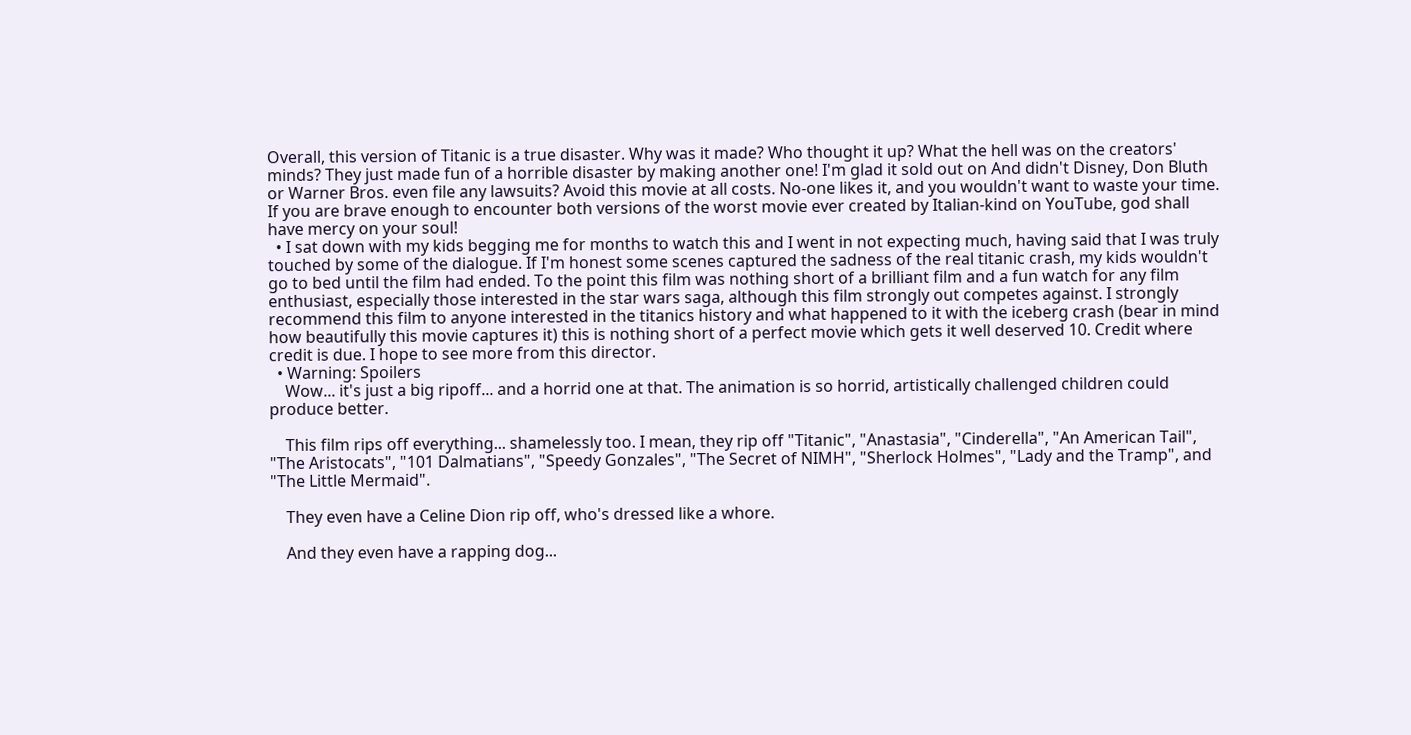Overall, this version of Titanic is a true disaster. Why was it made? Who thought it up? What the hell was on the creators' minds? They just made fun of a horrible disaster by making another one! I'm glad it sold out on And didn't Disney, Don Bluth or Warner Bros. even file any lawsuits? Avoid this movie at all costs. No-one likes it, and you wouldn't want to waste your time. If you are brave enough to encounter both versions of the worst movie ever created by Italian-kind on YouTube, god shall have mercy on your soul!
  • I sat down with my kids begging me for months to watch this and I went in not expecting much, having said that I was truly touched by some of the dialogue. If I'm honest some scenes captured the sadness of the real titanic crash, my kids wouldn't go to bed until the film had ended. To the point this film was nothing short of a brilliant film and a fun watch for any film enthusiast, especially those interested in the star wars saga, although this film strongly out competes against. I strongly recommend this film to anyone interested in the titanics history and what happened to it with the iceberg crash (bear in mind how beautifully this movie captures it) this is nothing short of a perfect movie which gets it well deserved 10. Credit where credit is due. I hope to see more from this director.
  • Warning: Spoilers
    Wow... it's just a big ripoff... and a horrid one at that. The animation is so horrid, artistically challenged children could produce better.

    This film rips off everything... shamelessly too. I mean, they rip off "Titanic", "Anastasia", "Cinderella", "An American Tail", "The Aristocats", "101 Dalmatians", "Speedy Gonzales", "The Secret of NIMH", "Sherlock Holmes", "Lady and the Tramp", and "The Little Mermaid".

    They even have a Celine Dion rip off, who's dressed like a whore.

    And they even have a rapping dog...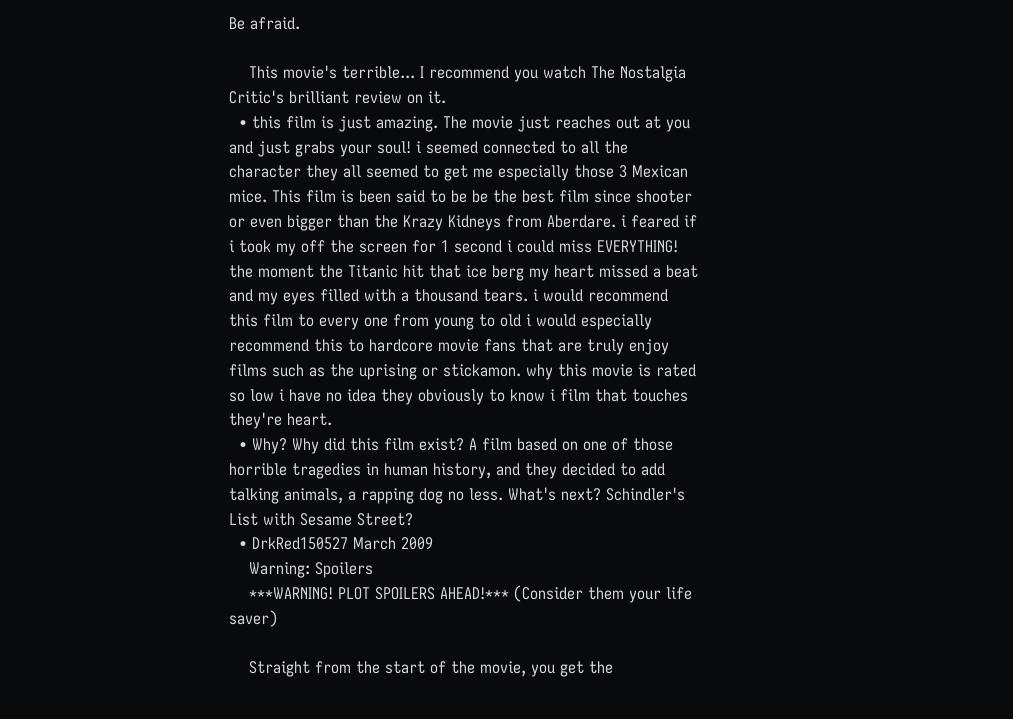Be afraid.

    This movie's terrible... I recommend you watch The Nostalgia Critic's brilliant review on it.
  • this film is just amazing. The movie just reaches out at you and just grabs your soul! i seemed connected to all the character they all seemed to get me especially those 3 Mexican mice. This film is been said to be be the best film since shooter or even bigger than the Krazy Kidneys from Aberdare. i feared if i took my off the screen for 1 second i could miss EVERYTHING! the moment the Titanic hit that ice berg my heart missed a beat and my eyes filled with a thousand tears. i would recommend this film to every one from young to old i would especially recommend this to hardcore movie fans that are truly enjoy films such as the uprising or stickamon. why this movie is rated so low i have no idea they obviously to know i film that touches they're heart.
  • Why? Why did this film exist? A film based on one of those horrible tragedies in human history, and they decided to add talking animals, a rapping dog no less. What's next? Schindler's List with Sesame Street?
  • DrkRed150527 March 2009
    Warning: Spoilers
    ***WARNING! PLOT SPOILERS AHEAD!*** (Consider them your life saver)

    Straight from the start of the movie, you get the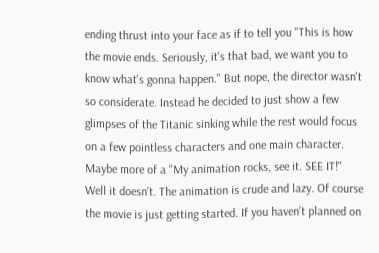ending thrust into your face as if to tell you "This is how the movie ends. Seriously, it's that bad, we want you to know what's gonna happen." But nope, the director wasn't so considerate. Instead he decided to just show a few glimpses of the Titanic sinking while the rest would focus on a few pointless characters and one main character. Maybe more of a "My animation rocks, see it. SEE IT!" Well it doesn't. The animation is crude and lazy. Of course the movie is just getting started. If you haven't planned on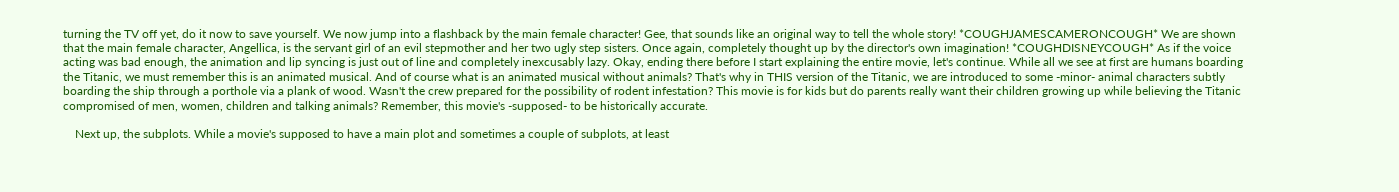turning the TV off yet, do it now to save yourself. We now jump into a flashback by the main female character! Gee, that sounds like an original way to tell the whole story! *COUGHJAMESCAMERONCOUGH* We are shown that the main female character, Angellica, is the servant girl of an evil stepmother and her two ugly step sisters. Once again, completely thought up by the director's own imagination! *COUGHDISNEYCOUGH* As if the voice acting was bad enough, the animation and lip syncing is just out of line and completely inexcusably lazy. Okay, ending there before I start explaining the entire movie, let's continue. While all we see at first are humans boarding the Titanic, we must remember this is an animated musical. And of course what is an animated musical without animals? That's why in THIS version of the Titanic, we are introduced to some -minor- animal characters subtly boarding the ship through a porthole via a plank of wood. Wasn't the crew prepared for the possibility of rodent infestation? This movie is for kids but do parents really want their children growing up while believing the Titanic compromised of men, women, children and talking animals? Remember, this movie's -supposed- to be historically accurate.

    Next up, the subplots. While a movie's supposed to have a main plot and sometimes a couple of subplots, at least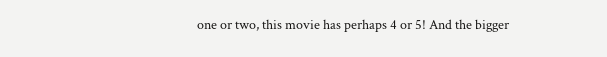one or two, this movie has perhaps 4 or 5! And the bigger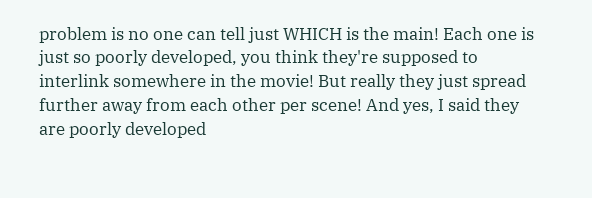problem is no one can tell just WHICH is the main! Each one is just so poorly developed, you think they're supposed to interlink somewhere in the movie! But really they just spread further away from each other per scene! And yes, I said they are poorly developed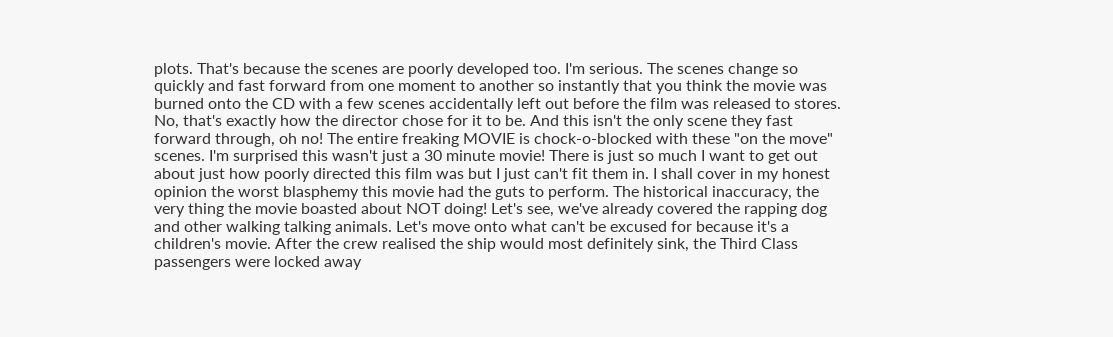plots. That's because the scenes are poorly developed too. I'm serious. The scenes change so quickly and fast forward from one moment to another so instantly that you think the movie was burned onto the CD with a few scenes accidentally left out before the film was released to stores. No, that's exactly how the director chose for it to be. And this isn't the only scene they fast forward through, oh no! The entire freaking MOVIE is chock-o-blocked with these "on the move" scenes. I'm surprised this wasn't just a 30 minute movie! There is just so much I want to get out about just how poorly directed this film was but I just can't fit them in. I shall cover in my honest opinion the worst blasphemy this movie had the guts to perform. The historical inaccuracy, the very thing the movie boasted about NOT doing! Let's see, we've already covered the rapping dog and other walking talking animals. Let's move onto what can't be excused for because it's a children's movie. After the crew realised the ship would most definitely sink, the Third Class passengers were locked away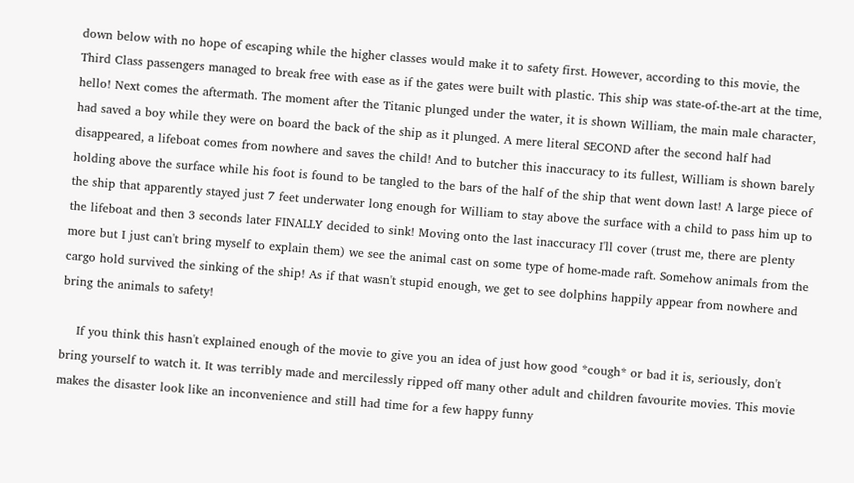down below with no hope of escaping while the higher classes would make it to safety first. However, according to this movie, the Third Class passengers managed to break free with ease as if the gates were built with plastic. This ship was state-of-the-art at the time, hello! Next comes the aftermath. The moment after the Titanic plunged under the water, it is shown William, the main male character, had saved a boy while they were on board the back of the ship as it plunged. A mere literal SECOND after the second half had disappeared, a lifeboat comes from nowhere and saves the child! And to butcher this inaccuracy to its fullest, William is shown barely holding above the surface while his foot is found to be tangled to the bars of the half of the ship that went down last! A large piece of the ship that apparently stayed just 7 feet underwater long enough for William to stay above the surface with a child to pass him up to the lifeboat and then 3 seconds later FINALLY decided to sink! Moving onto the last inaccuracy I'll cover (trust me, there are plenty more but I just can't bring myself to explain them) we see the animal cast on some type of home-made raft. Somehow animals from the cargo hold survived the sinking of the ship! As if that wasn't stupid enough, we get to see dolphins happily appear from nowhere and bring the animals to safety!

    If you think this hasn't explained enough of the movie to give you an idea of just how good *cough* or bad it is, seriously, don't bring yourself to watch it. It was terribly made and mercilessly ripped off many other adult and children favourite movies. This movie makes the disaster look like an inconvenience and still had time for a few happy funny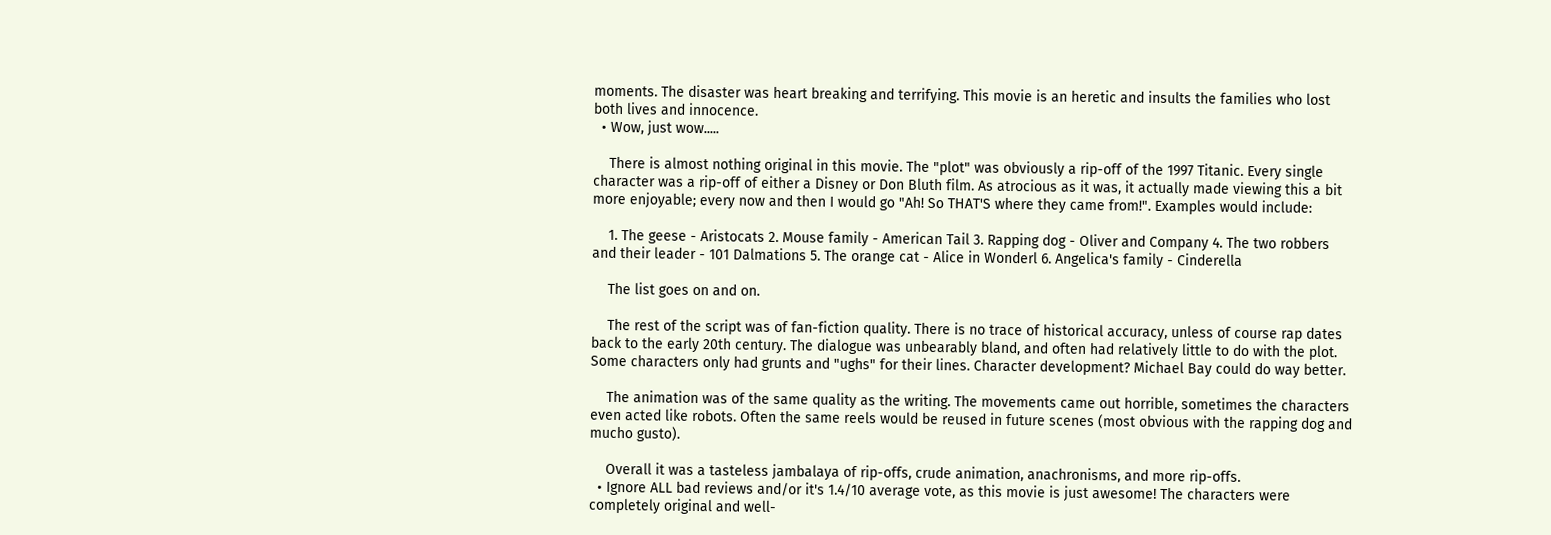moments. The disaster was heart breaking and terrifying. This movie is an heretic and insults the families who lost both lives and innocence.
  • Wow, just wow.....

    There is almost nothing original in this movie. The "plot" was obviously a rip-off of the 1997 Titanic. Every single character was a rip-off of either a Disney or Don Bluth film. As atrocious as it was, it actually made viewing this a bit more enjoyable; every now and then I would go "Ah! So THAT'S where they came from!". Examples would include:

    1. The geese - Aristocats 2. Mouse family - American Tail 3. Rapping dog - Oliver and Company 4. The two robbers and their leader - 101 Dalmations 5. The orange cat - Alice in Wonderl 6. Angelica's family - Cinderella

    The list goes on and on.

    The rest of the script was of fan-fiction quality. There is no trace of historical accuracy, unless of course rap dates back to the early 20th century. The dialogue was unbearably bland, and often had relatively little to do with the plot. Some characters only had grunts and "ughs" for their lines. Character development? Michael Bay could do way better.

    The animation was of the same quality as the writing. The movements came out horrible, sometimes the characters even acted like robots. Often the same reels would be reused in future scenes (most obvious with the rapping dog and mucho gusto).

    Overall it was a tasteless jambalaya of rip-offs, crude animation, anachronisms, and more rip-offs.
  • Ignore ALL bad reviews and/or it's 1.4/10 average vote, as this movie is just awesome! The characters were completely original and well-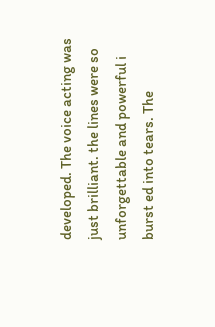developed. The voice acting was just brilliant. the lines were so unforgettable and powerful i burst ed into tears. The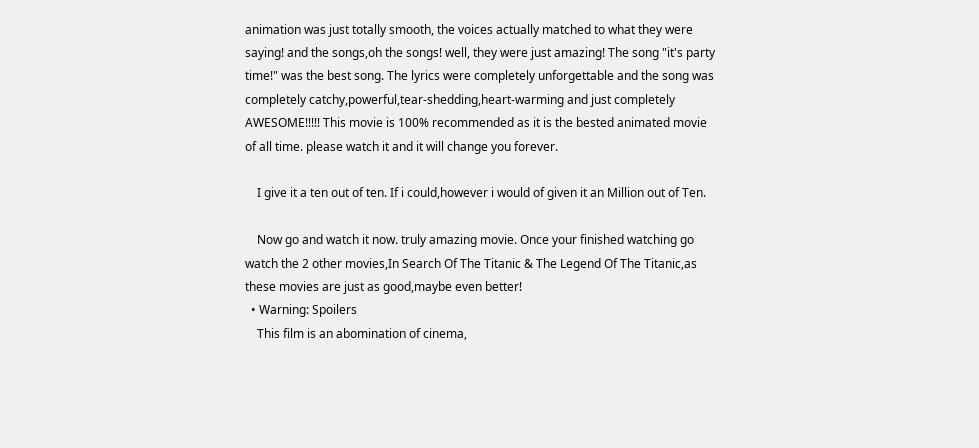animation was just totally smooth, the voices actually matched to what they were saying! and the songs,oh the songs! well, they were just amazing! The song "it's party time!" was the best song. The lyrics were completely unforgettable and the song was completely catchy,powerful,tear-shedding,heart-warming and just completely AWESOME!!!!! This movie is 100% recommended as it is the bested animated movie of all time. please watch it and it will change you forever.

    I give it a ten out of ten. If i could,however i would of given it an Million out of Ten.

    Now go and watch it now. truly amazing movie. Once your finished watching go watch the 2 other movies,In Search Of The Titanic & The Legend Of The Titanic,as these movies are just as good,maybe even better!
  • Warning: Spoilers
    This film is an abomination of cinema,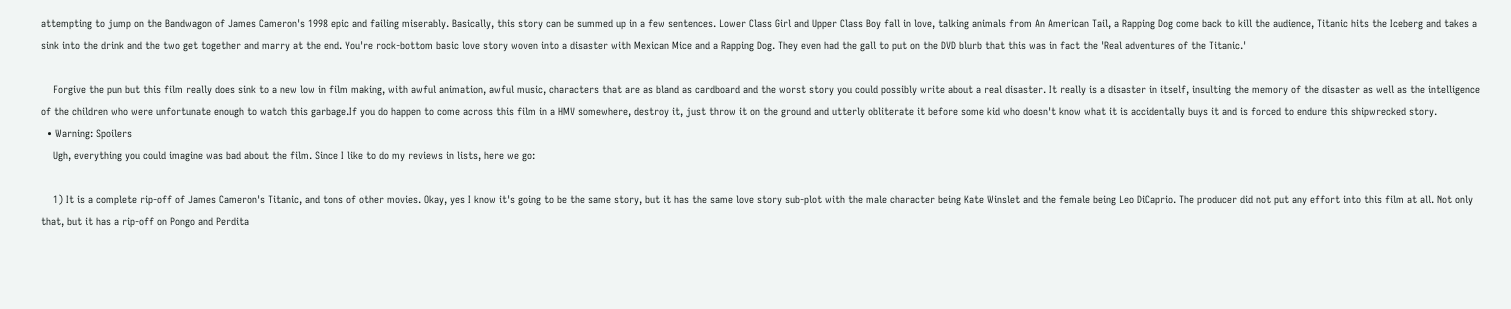attempting to jump on the Bandwagon of James Cameron's 1998 epic and failing miserably. Basically, this story can be summed up in a few sentences. Lower Class Girl and Upper Class Boy fall in love, talking animals from An American Tail, a Rapping Dog come back to kill the audience, Titanic hits the Iceberg and takes a sink into the drink and the two get together and marry at the end. You're rock-bottom basic love story woven into a disaster with Mexican Mice and a Rapping Dog. They even had the gall to put on the DVD blurb that this was in fact the 'Real adventures of the Titanic.'

    Forgive the pun but this film really does sink to a new low in film making, with awful animation, awful music, characters that are as bland as cardboard and the worst story you could possibly write about a real disaster. It really is a disaster in itself, insulting the memory of the disaster as well as the intelligence of the children who were unfortunate enough to watch this garbage.If you do happen to come across this film in a HMV somewhere, destroy it, just throw it on the ground and utterly obliterate it before some kid who doesn't know what it is accidentally buys it and is forced to endure this shipwrecked story.
  • Warning: Spoilers
    Ugh, everything you could imagine was bad about the film. Since I like to do my reviews in lists, here we go:

    1) It is a complete rip-off of James Cameron's Titanic, and tons of other movies. Okay, yes I know it's going to be the same story, but it has the same love story sub-plot with the male character being Kate Winslet and the female being Leo DiCaprio. The producer did not put any effort into this film at all. Not only that, but it has a rip-off on Pongo and Perdita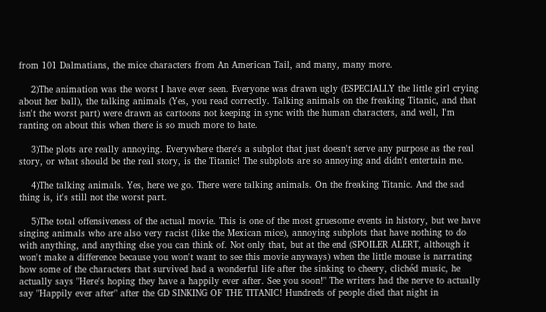from 101 Dalmatians, the mice characters from An American Tail, and many, many more.

    2)The animation was the worst I have ever seen. Everyone was drawn ugly (ESPECIALLY the little girl crying about her ball), the talking animals (Yes, you read correctly. Talking animals on the freaking Titanic, and that isn't the worst part) were drawn as cartoons not keeping in sync with the human characters, and well, I'm ranting on about this when there is so much more to hate.

    3)The plots are really annoying. Everywhere there's a subplot that just doesn't serve any purpose as the real story, or what should be the real story, is the Titanic! The subplots are so annoying and didn't entertain me.

    4)The talking animals. Yes, here we go. There were talking animals. On the freaking Titanic. And the sad thing is, it's still not the worst part.

    5)The total offensiveness of the actual movie. This is one of the most gruesome events in history, but we have singing animals who are also very racist (like the Mexican mice), annoying subplots that have nothing to do with anything, and anything else you can think of. Not only that, but at the end (SPOILER ALERT, although it won't make a difference because you won't want to see this movie anyways) when the little mouse is narrating how some of the characters that survived had a wonderful life after the sinking to cheery, clichéd music, he actually says "Here's hoping they have a happily ever after. See you soon!" The writers had the nerve to actually say "Happily ever after" after the GD SINKING OF THE TITANIC! Hundreds of people died that night in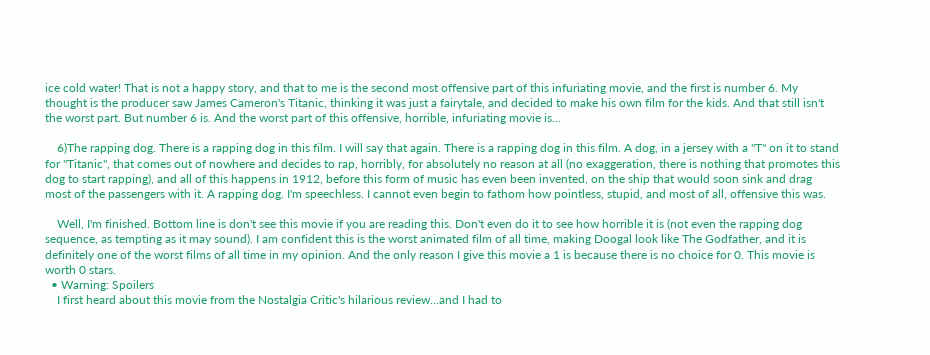ice cold water! That is not a happy story, and that to me is the second most offensive part of this infuriating movie, and the first is number 6. My thought is the producer saw James Cameron's Titanic, thinking it was just a fairytale, and decided to make his own film for the kids. And that still isn't the worst part. But number 6 is. And the worst part of this offensive, horrible, infuriating movie is...

    6)The rapping dog. There is a rapping dog in this film. I will say that again. There is a rapping dog in this film. A dog, in a jersey with a "T" on it to stand for "Titanic", that comes out of nowhere and decides to rap, horribly, for absolutely no reason at all (no exaggeration, there is nothing that promotes this dog to start rapping), and all of this happens in 1912, before this form of music has even been invented, on the ship that would soon sink and drag most of the passengers with it. A rapping dog. I'm speechless. I cannot even begin to fathom how pointless, stupid, and most of all, offensive this was.

    Well, I'm finished. Bottom line is don't see this movie if you are reading this. Don't even do it to see how horrible it is (not even the rapping dog sequence, as tempting as it may sound). I am confident this is the worst animated film of all time, making Doogal look like The Godfather, and it is definitely one of the worst films of all time in my opinion. And the only reason I give this movie a 1 is because there is no choice for 0. This movie is worth 0 stars.
  • Warning: Spoilers
    I first heard about this movie from the Nostalgia Critic's hilarious review...and I had to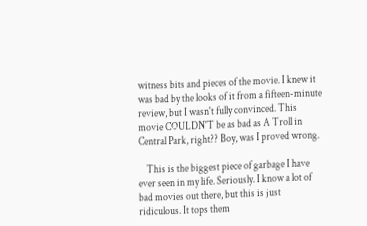witness bits and pieces of the movie. I knew it was bad by the looks of it from a fifteen-minute review, but I wasn't fully convinced. This movie COULDN'T be as bad as A Troll in Central Park, right?? Boy, was I proved wrong.

    This is the biggest piece of garbage I have ever seen in my life. Seriously. I know a lot of bad movies out there, but this is just ridiculous. It tops them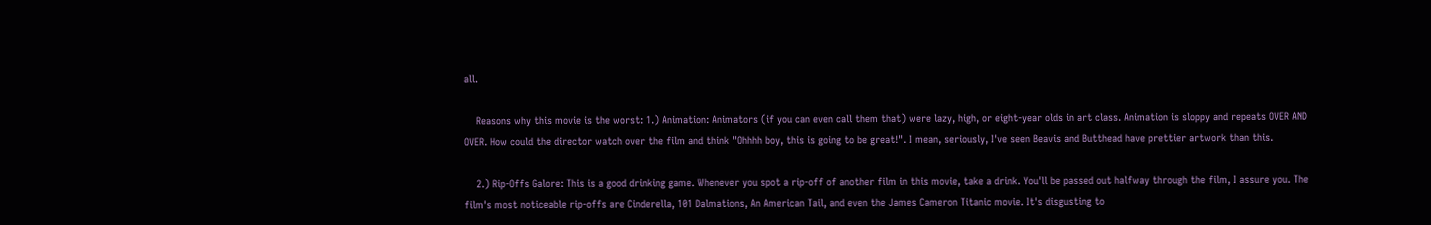all.

    Reasons why this movie is the worst: 1.) Animation: Animators (if you can even call them that) were lazy, high, or eight-year olds in art class. Animation is sloppy and repeats OVER AND OVER. How could the director watch over the film and think "Ohhhh boy, this is going to be great!". I mean, seriously, I've seen Beavis and Butthead have prettier artwork than this.

    2.) Rip-Offs Galore: This is a good drinking game. Whenever you spot a rip-off of another film in this movie, take a drink. You'll be passed out halfway through the film, I assure you. The film's most noticeable rip-offs are Cinderella, 101 Dalmations, An American Tail, and even the James Cameron Titanic movie. It's disgusting to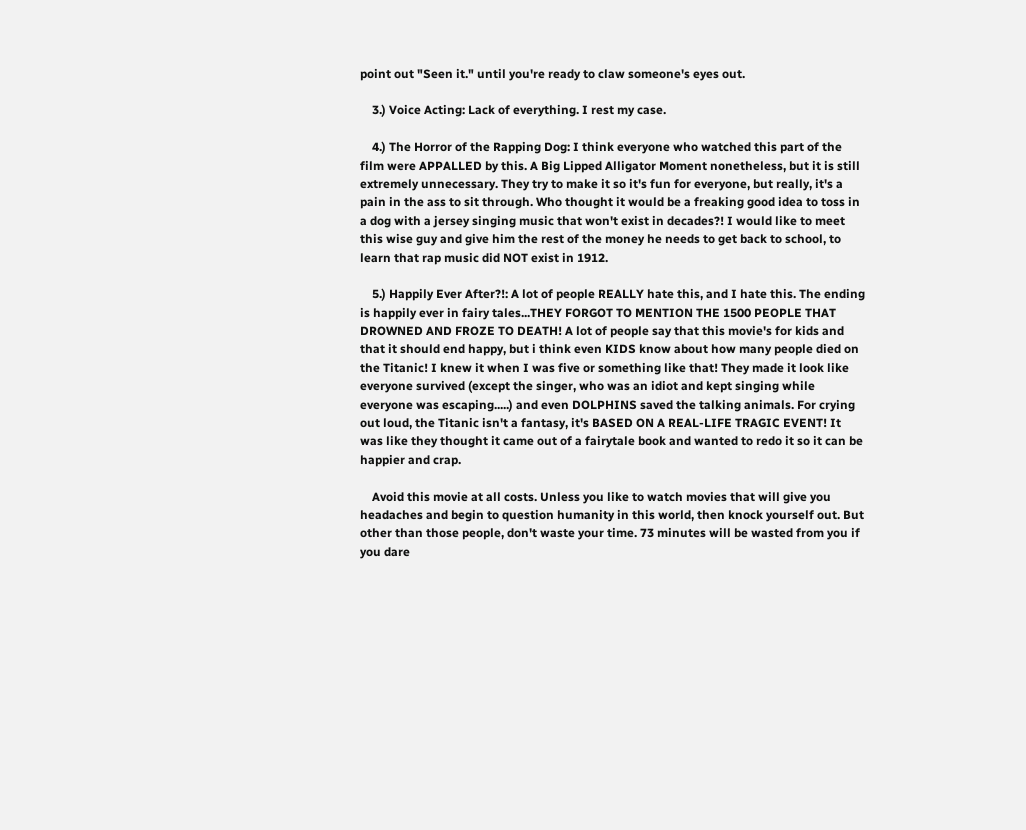point out "Seen it." until you're ready to claw someone's eyes out.

    3.) Voice Acting: Lack of everything. I rest my case.

    4.) The Horror of the Rapping Dog: I think everyone who watched this part of the film were APPALLED by this. A Big Lipped Alligator Moment nonetheless, but it is still extremely unnecessary. They try to make it so it's fun for everyone, but really, it's a pain in the ass to sit through. Who thought it would be a freaking good idea to toss in a dog with a jersey singing music that won't exist in decades?! I would like to meet this wise guy and give him the rest of the money he needs to get back to school, to learn that rap music did NOT exist in 1912.

    5.) Happily Ever After?!: A lot of people REALLY hate this, and I hate this. The ending is happily ever in fairy tales...THEY FORGOT TO MENTION THE 1500 PEOPLE THAT DROWNED AND FROZE TO DEATH! A lot of people say that this movie's for kids and that it should end happy, but i think even KIDS know about how many people died on the Titanic! I knew it when I was five or something like that! They made it look like everyone survived (except the singer, who was an idiot and kept singing while everyone was escaping.....) and even DOLPHINS saved the talking animals. For crying out loud, the Titanic isn't a fantasy, it's BASED ON A REAL-LIFE TRAGIC EVENT! It was like they thought it came out of a fairytale book and wanted to redo it so it can be happier and crap.

    Avoid this movie at all costs. Unless you like to watch movies that will give you headaches and begin to question humanity in this world, then knock yourself out. But other than those people, don't waste your time. 73 minutes will be wasted from you if you dare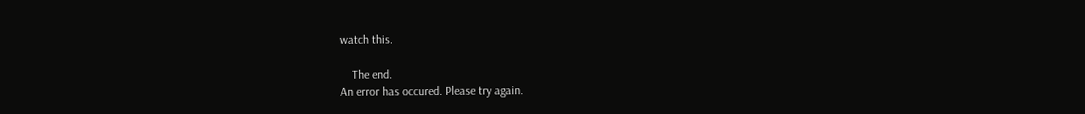watch this.

    The end.
An error has occured. Please try again.